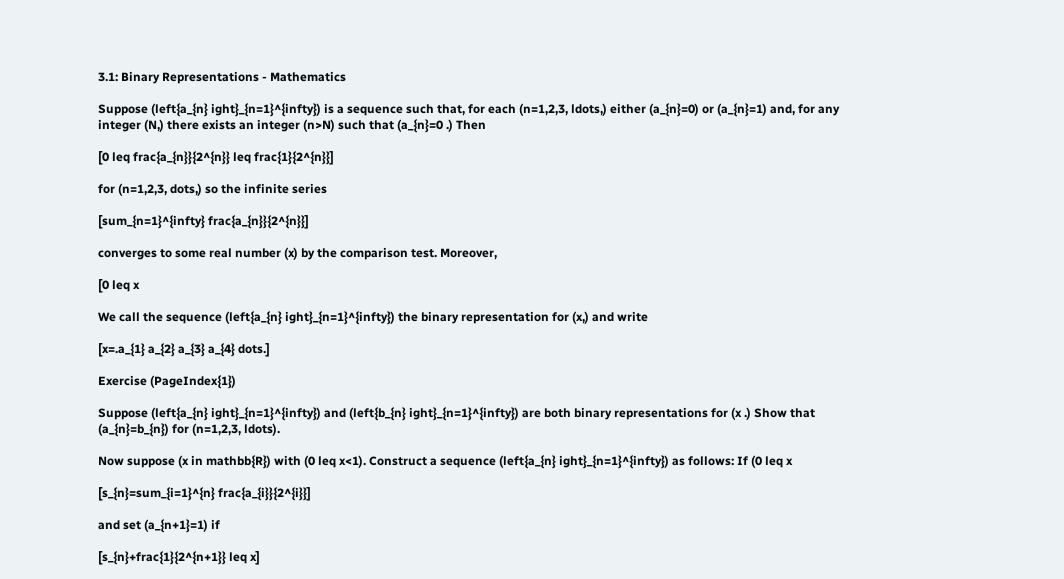3.1: Binary Representations - Mathematics

Suppose (left{a_{n} ight}_{n=1}^{infty}) is a sequence such that, for each (n=1,2,3, ldots,) either (a_{n}=0) or (a_{n}=1) and, for any integer (N,) there exists an integer (n>N) such that (a_{n}=0 .) Then

[0 leq frac{a_{n}}{2^{n}} leq frac{1}{2^{n}}]

for (n=1,2,3, dots,) so the infinite series

[sum_{n=1}^{infty} frac{a_{n}}{2^{n}}]

converges to some real number (x) by the comparison test. Moreover,

[0 leq x

We call the sequence (left{a_{n} ight}_{n=1}^{infty}) the binary representation for (x,) and write

[x=.a_{1} a_{2} a_{3} a_{4} dots.]

Exercise (PageIndex{1})

Suppose (left{a_{n} ight}_{n=1}^{infty}) and (left{b_{n} ight}_{n=1}^{infty}) are both binary representations for (x .) Show that (a_{n}=b_{n}) for (n=1,2,3, ldots).

Now suppose (x in mathbb{R}) with (0 leq x<1). Construct a sequence (left{a_{n} ight}_{n=1}^{infty}) as follows: If (0 leq x

[s_{n}=sum_{i=1}^{n} frac{a_{i}}{2^{i}}]

and set (a_{n+1}=1) if

[s_{n}+frac{1}{2^{n+1}} leq x]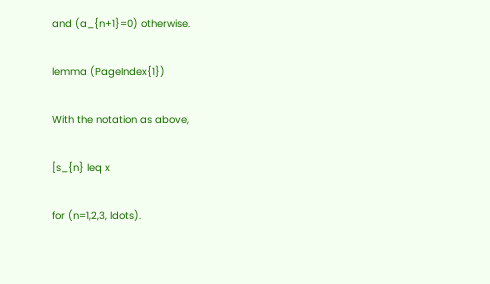and (a_{n+1}=0) otherwise.

lemma (PageIndex{1})

With the notation as above,

[s_{n} leq x

for (n=1,2,3, ldots).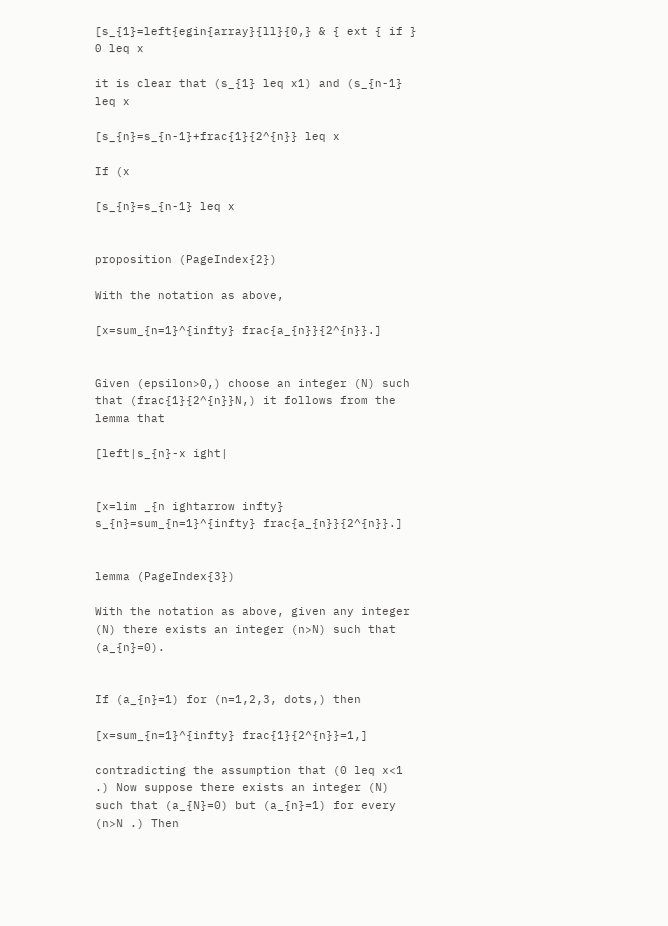[s_{1}=left{egin{array}{ll}{0,} & { ext { if } 0 leq x

it is clear that (s_{1} leq x1) and (s_{n-1} leq x

[s_{n}=s_{n-1}+frac{1}{2^{n}} leq x

If (x

[s_{n}=s_{n-1} leq x


proposition (PageIndex{2})

With the notation as above,

[x=sum_{n=1}^{infty} frac{a_{n}}{2^{n}}.]


Given (epsilon>0,) choose an integer (N) such that (frac{1}{2^{n}}N,) it follows from the lemma that

[left|s_{n}-x ight|


[x=lim _{n ightarrow infty} s_{n}=sum_{n=1}^{infty} frac{a_{n}}{2^{n}}.]


lemma (PageIndex{3})

With the notation as above, given any integer (N) there exists an integer (n>N) such that (a_{n}=0).


If (a_{n}=1) for (n=1,2,3, dots,) then

[x=sum_{n=1}^{infty} frac{1}{2^{n}}=1,]

contradicting the assumption that (0 leq x<1 .) Now suppose there exists an integer (N) such that (a_{N}=0) but (a_{n}=1) for every (n>N .) Then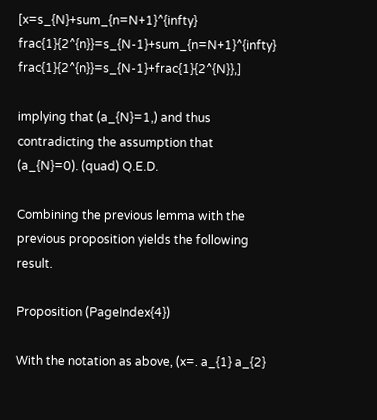[x=s_{N}+sum_{n=N+1}^{infty} frac{1}{2^{n}}=s_{N-1}+sum_{n=N+1}^{infty} frac{1}{2^{n}}=s_{N-1}+frac{1}{2^{N}},]

implying that (a_{N}=1,) and thus contradicting the assumption that (a_{N}=0). (quad) Q.E.D.

Combining the previous lemma with the previous proposition yields the following result.

Proposition (PageIndex{4})

With the notation as above, (x=. a_{1} a_{2}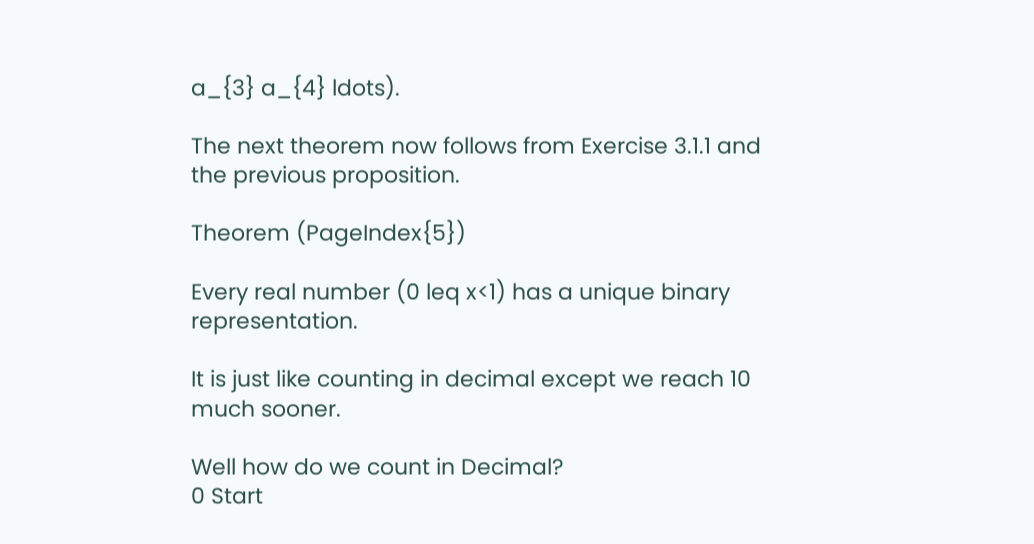a_{3} a_{4} ldots).

The next theorem now follows from Exercise 3.1.1 and the previous proposition.

Theorem (PageIndex{5})

Every real number (0 leq x<1) has a unique binary representation.

It is just like counting in decimal except we reach 10 much sooner.

Well how do we count in Decimal?
0 Start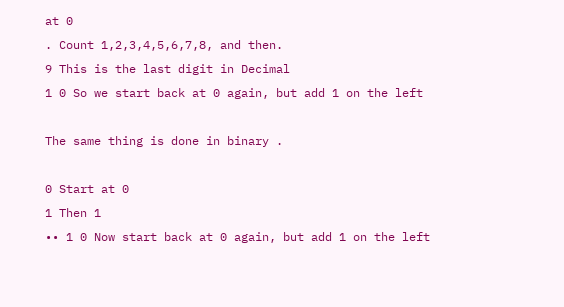at 0
. Count 1,2,3,4,5,6,7,8, and then.
9 This is the last digit in Decimal
1 0 So we start back at 0 again, but add 1 on the left

The same thing is done in binary .

0 Start at 0
1 Then 1
•• 1 0 Now start back at 0 again, but add 1 on the left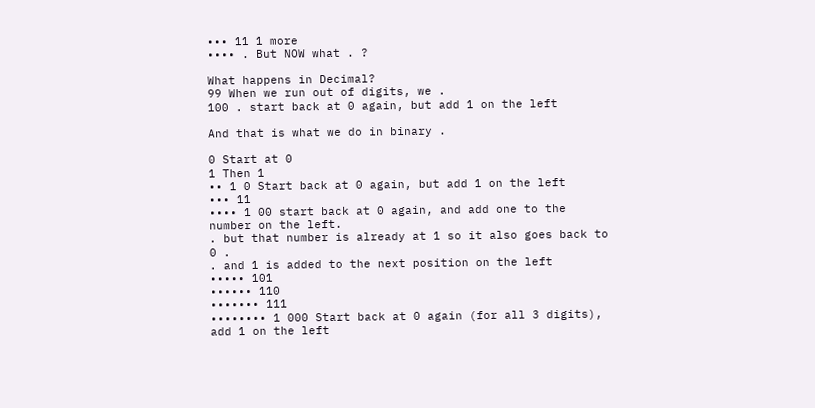••• 11 1 more
•••• . But NOW what . ?

What happens in Decimal?
99 When we run out of digits, we .
100 . start back at 0 again, but add 1 on the left

And that is what we do in binary .

0 Start at 0
1 Then 1
•• 1 0 Start back at 0 again, but add 1 on the left
••• 11
•••• 1 00 start back at 0 again, and add one to the number on the left.
. but that number is already at 1 so it also goes back to 0 .
. and 1 is added to the next position on the left
••••• 101
•••••• 110
••••••• 111
•••••••• 1 000 Start back at 0 again (for all 3 digits),
add 1 on the left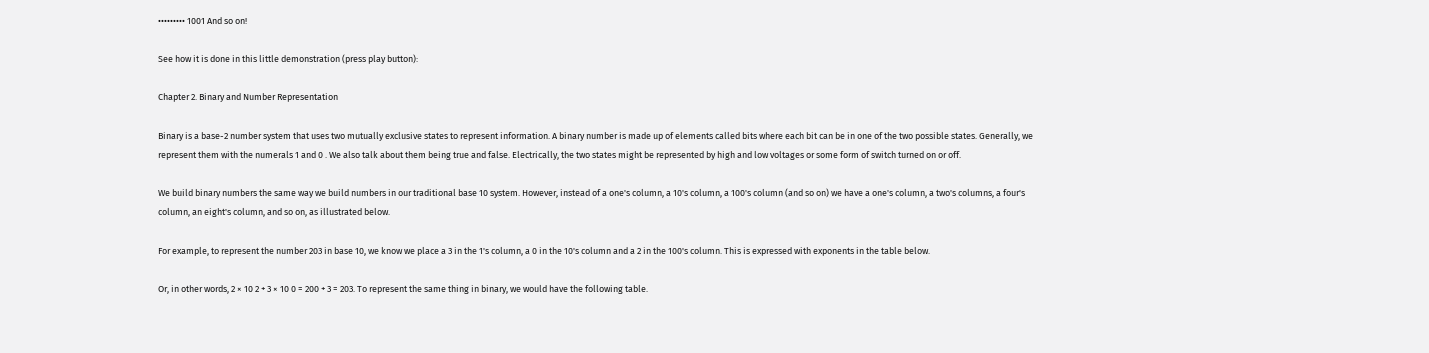••••••••• 1001 And so on!

See how it is done in this little demonstration (press play button):

Chapter 2. Binary and Number Representation

Binary is a base-2 number system that uses two mutually exclusive states to represent information. A binary number is made up of elements called bits where each bit can be in one of the two possible states. Generally, we represent them with the numerals 1 and 0 . We also talk about them being true and false. Electrically, the two states might be represented by high and low voltages or some form of switch turned on or off.

We build binary numbers the same way we build numbers in our traditional base 10 system. However, instead of a one's column, a 10's column, a 100's column (and so on) we have a one's column, a two's columns, a four's column, an eight's column, and so on, as illustrated below.

For example, to represent the number 203 in base 10, we know we place a 3 in the 1's column, a 0 in the 10's column and a 2 in the 100's column. This is expressed with exponents in the table below.

Or, in other words, 2 × 10 2 + 3 × 10 0 = 200 + 3 = 203. To represent the same thing in binary, we would have the following table.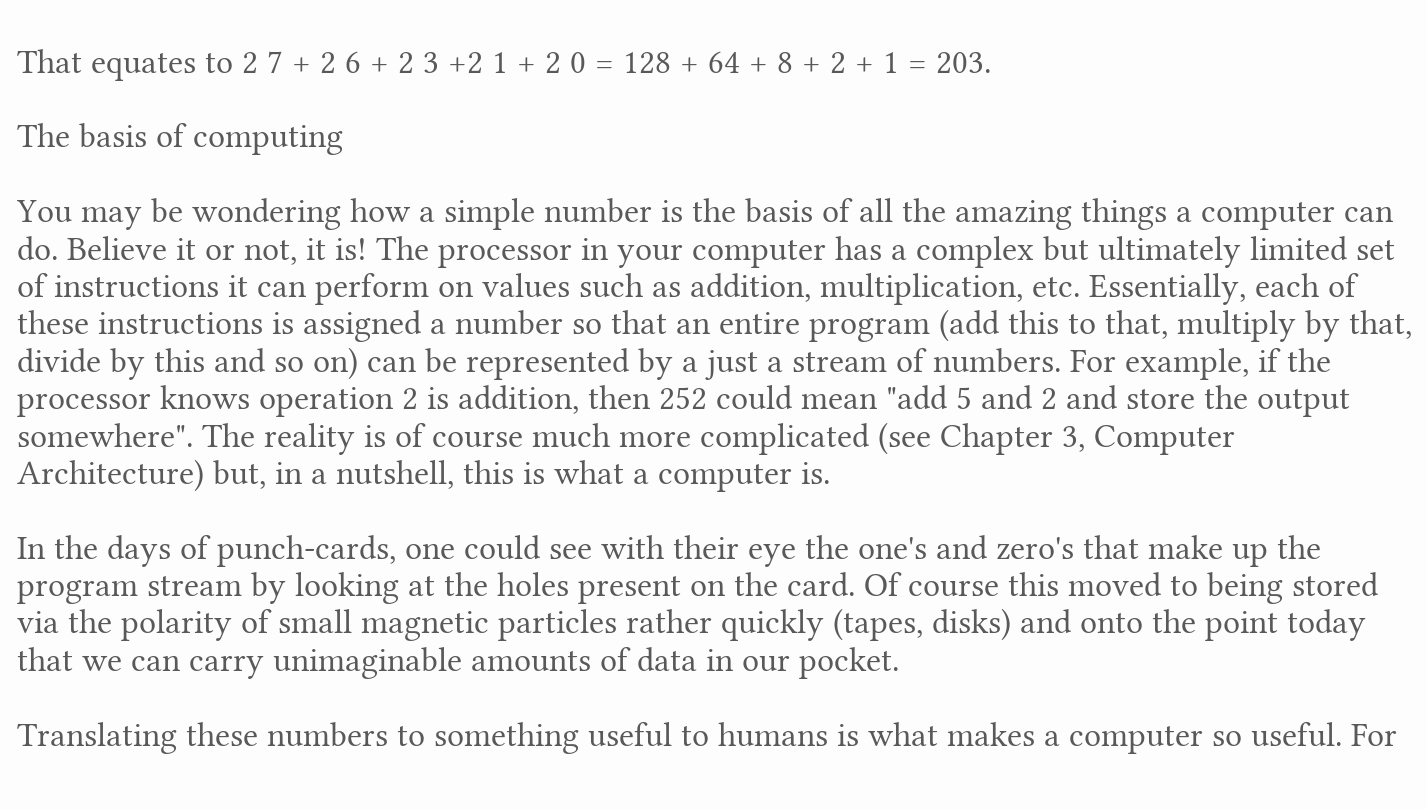That equates to 2 7 + 2 6 + 2 3 +2 1 + 2 0 = 128 + 64 + 8 + 2 + 1 = 203.

The basis of computing

You may be wondering how a simple number is the basis of all the amazing things a computer can do. Believe it or not, it is! The processor in your computer has a complex but ultimately limited set of instructions it can perform on values such as addition, multiplication, etc. Essentially, each of these instructions is assigned a number so that an entire program (add this to that, multiply by that, divide by this and so on) can be represented by a just a stream of numbers. For example, if the processor knows operation 2 is addition, then 252 could mean "add 5 and 2 and store the output somewhere". The reality is of course much more complicated (see Chapter 3, Computer Architecture) but, in a nutshell, this is what a computer is.

In the days of punch-cards, one could see with their eye the one's and zero's that make up the program stream by looking at the holes present on the card. Of course this moved to being stored via the polarity of small magnetic particles rather quickly (tapes, disks) and onto the point today that we can carry unimaginable amounts of data in our pocket.

Translating these numbers to something useful to humans is what makes a computer so useful. For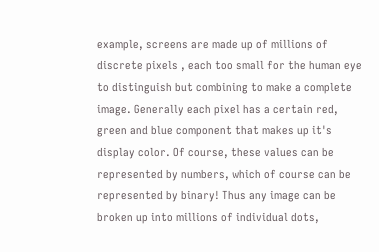example, screens are made up of millions of discrete pixels , each too small for the human eye to distinguish but combining to make a complete image. Generally each pixel has a certain red, green and blue component that makes up it's display color. Of course, these values can be represented by numbers, which of course can be represented by binary! Thus any image can be broken up into millions of individual dots,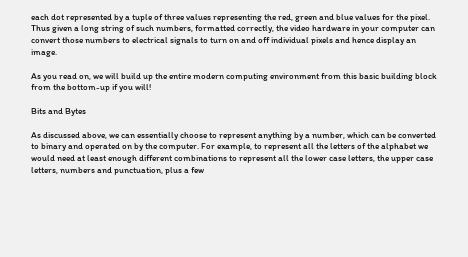each dot represented by a tuple of three values representing the red, green and blue values for the pixel. Thus given a long string of such numbers, formatted correctly, the video hardware in your computer can convert those numbers to electrical signals to turn on and off individual pixels and hence display an image.

As you read on, we will build up the entire modern computing environment from this basic building block from the bottom-up if you will!

Bits and Bytes

As discussed above, we can essentially choose to represent anything by a number, which can be converted to binary and operated on by the computer. For example, to represent all the letters of the alphabet we would need at least enough different combinations to represent all the lower case letters, the upper case letters, numbers and punctuation, plus a few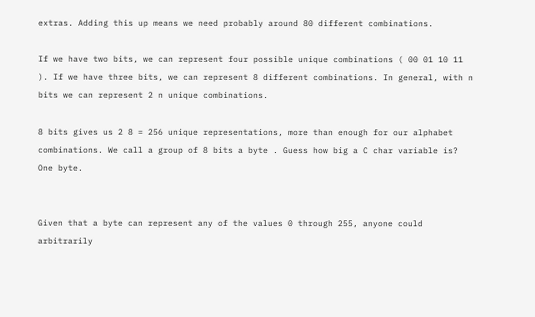extras. Adding this up means we need probably around 80 different combinations.

If we have two bits, we can represent four possible unique combinations ( 00 01 10 11 ). If we have three bits, we can represent 8 different combinations. In general, with n bits we can represent 2 n unique combinations.

8 bits gives us 2 8 = 256 unique representations, more than enough for our alphabet combinations. We call a group of 8 bits a byte . Guess how big a C char variable is? One byte.


Given that a byte can represent any of the values 0 through 255, anyone could arbitrarily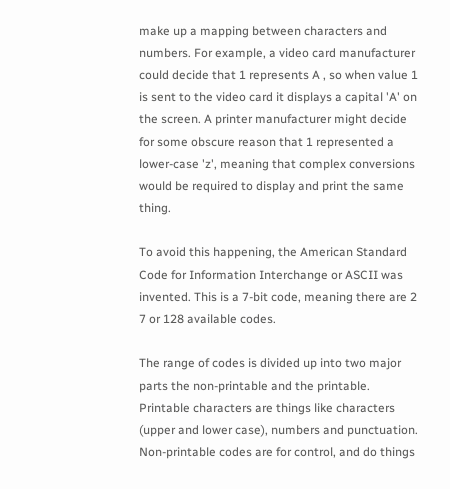make up a mapping between characters and numbers. For example, a video card manufacturer could decide that 1 represents A , so when value 1 is sent to the video card it displays a capital 'A' on the screen. A printer manufacturer might decide for some obscure reason that 1 represented a lower-case 'z', meaning that complex conversions would be required to display and print the same thing.

To avoid this happening, the American Standard Code for Information Interchange or ASCII was invented. This is a 7-bit code, meaning there are 2 7 or 128 available codes.

The range of codes is divided up into two major parts the non-printable and the printable. Printable characters are things like characters (upper and lower case), numbers and punctuation. Non-printable codes are for control, and do things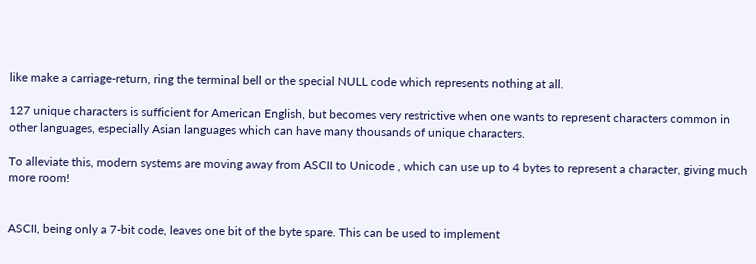like make a carriage-return, ring the terminal bell or the special NULL code which represents nothing at all.

127 unique characters is sufficient for American English, but becomes very restrictive when one wants to represent characters common in other languages, especially Asian languages which can have many thousands of unique characters.

To alleviate this, modern systems are moving away from ASCII to Unicode , which can use up to 4 bytes to represent a character, giving much more room!


ASCII, being only a 7-bit code, leaves one bit of the byte spare. This can be used to implement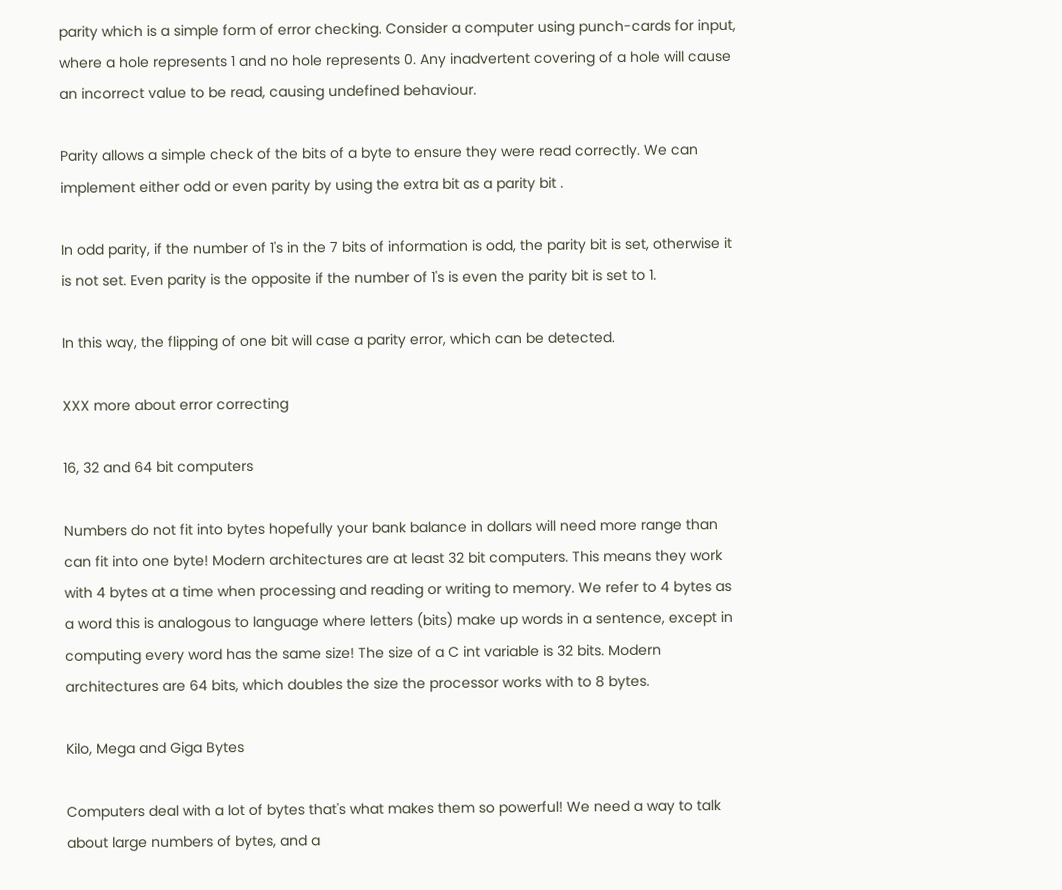parity which is a simple form of error checking. Consider a computer using punch-cards for input, where a hole represents 1 and no hole represents 0. Any inadvertent covering of a hole will cause an incorrect value to be read, causing undefined behaviour.

Parity allows a simple check of the bits of a byte to ensure they were read correctly. We can implement either odd or even parity by using the extra bit as a parity bit .

In odd parity, if the number of 1's in the 7 bits of information is odd, the parity bit is set, otherwise it is not set. Even parity is the opposite if the number of 1's is even the parity bit is set to 1.

In this way, the flipping of one bit will case a parity error, which can be detected.

XXX more about error correcting

16, 32 and 64 bit computers

Numbers do not fit into bytes hopefully your bank balance in dollars will need more range than can fit into one byte! Modern architectures are at least 32 bit computers. This means they work with 4 bytes at a time when processing and reading or writing to memory. We refer to 4 bytes as a word this is analogous to language where letters (bits) make up words in a sentence, except in computing every word has the same size! The size of a C int variable is 32 bits. Modern architectures are 64 bits, which doubles the size the processor works with to 8 bytes.

Kilo, Mega and Giga Bytes

Computers deal with a lot of bytes that's what makes them so powerful! We need a way to talk about large numbers of bytes, and a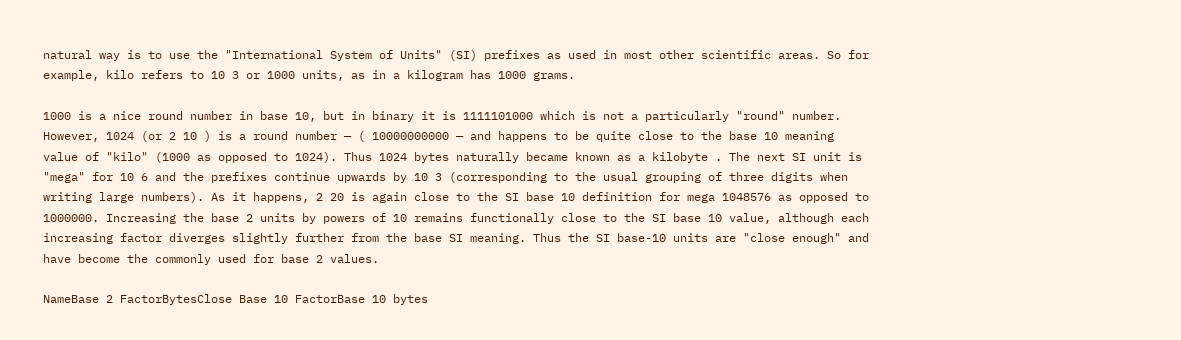natural way is to use the "International System of Units" (SI) prefixes as used in most other scientific areas. So for example, kilo refers to 10 3 or 1000 units, as in a kilogram has 1000 grams.

1000 is a nice round number in base 10, but in binary it is 1111101000 which is not a particularly "round" number. However, 1024 (or 2 10 ) is a round number — ( 10000000000 — and happens to be quite close to the base 10 meaning value of "kilo" (1000 as opposed to 1024). Thus 1024 bytes naturally became known as a kilobyte . The next SI unit is "mega" for 10 6 and the prefixes continue upwards by 10 3 (corresponding to the usual grouping of three digits when writing large numbers). As it happens, 2 20 is again close to the SI base 10 definition for mega 1048576 as opposed to 1000000. Increasing the base 2 units by powers of 10 remains functionally close to the SI base 10 value, although each increasing factor diverges slightly further from the base SI meaning. Thus the SI base-10 units are "close enough" and have become the commonly used for base 2 values.

NameBase 2 FactorBytesClose Base 10 FactorBase 10 bytes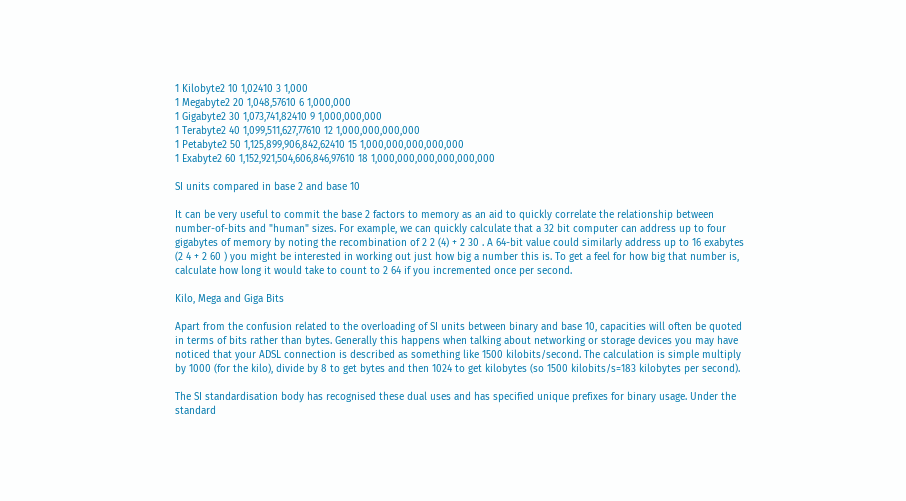1 Kilobyte2 10 1,02410 3 1,000
1 Megabyte2 20 1,048,57610 6 1,000,000
1 Gigabyte2 30 1,073,741,82410 9 1,000,000,000
1 Terabyte2 40 1,099,511,627,77610 12 1,000,000,000,000
1 Petabyte2 50 1,125,899,906,842,62410 15 1,000,000,000,000,000
1 Exabyte2 60 1,152,921,504,606,846,97610 18 1,000,000,000,000,000,000

SI units compared in base 2 and base 10

It can be very useful to commit the base 2 factors to memory as an aid to quickly correlate the relationship between number-of-bits and "human" sizes. For example, we can quickly calculate that a 32 bit computer can address up to four gigabytes of memory by noting the recombination of 2 2 (4) + 2 30 . A 64-bit value could similarly address up to 16 exabytes (2 4 + 2 60 ) you might be interested in working out just how big a number this is. To get a feel for how big that number is, calculate how long it would take to count to 2 64 if you incremented once per second.

Kilo, Mega and Giga Bits

Apart from the confusion related to the overloading of SI units between binary and base 10, capacities will often be quoted in terms of bits rather than bytes. Generally this happens when talking about networking or storage devices you may have noticed that your ADSL connection is described as something like 1500 kilobits/second. The calculation is simple multiply by 1000 (for the kilo), divide by 8 to get bytes and then 1024 to get kilobytes (so 1500 kilobits/s=183 kilobytes per second).

The SI standardisation body has recognised these dual uses and has specified unique prefixes for binary usage. Under the standard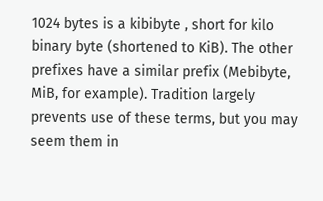1024 bytes is a kibibyte , short for kilo binary byte (shortened to KiB). The other prefixes have a similar prefix (Mebibyte, MiB, for example). Tradition largely prevents use of these terms, but you may seem them in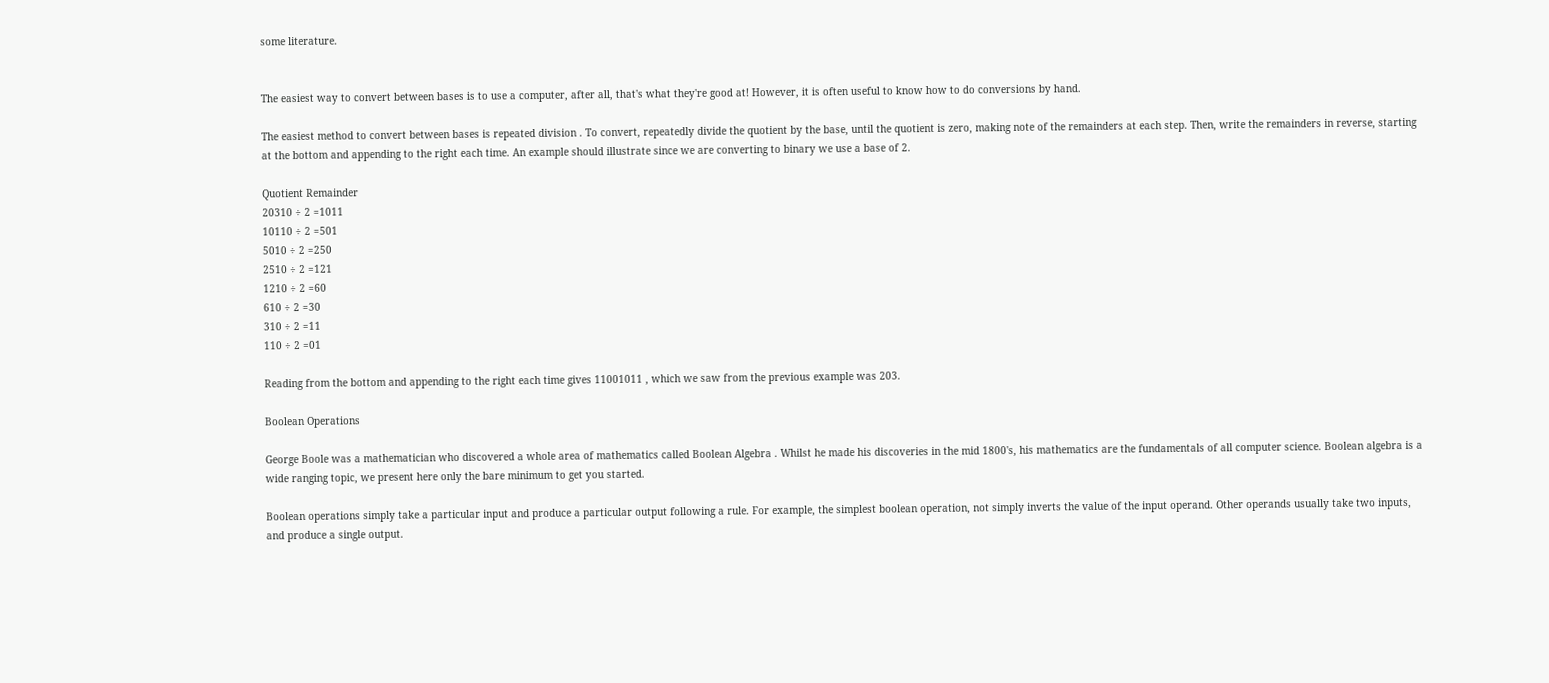some literature.


The easiest way to convert between bases is to use a computer, after all, that's what they're good at! However, it is often useful to know how to do conversions by hand.

The easiest method to convert between bases is repeated division . To convert, repeatedly divide the quotient by the base, until the quotient is zero, making note of the remainders at each step. Then, write the remainders in reverse, starting at the bottom and appending to the right each time. An example should illustrate since we are converting to binary we use a base of 2.

Quotient Remainder
20310 ÷ 2 =1011
10110 ÷ 2 =501
5010 ÷ 2 =250
2510 ÷ 2 =121
1210 ÷ 2 =60
610 ÷ 2 =30
310 ÷ 2 =11
110 ÷ 2 =01

Reading from the bottom and appending to the right each time gives 11001011 , which we saw from the previous example was 203.

Boolean Operations

George Boole was a mathematician who discovered a whole area of mathematics called Boolean Algebra . Whilst he made his discoveries in the mid 1800's, his mathematics are the fundamentals of all computer science. Boolean algebra is a wide ranging topic, we present here only the bare minimum to get you started.

Boolean operations simply take a particular input and produce a particular output following a rule. For example, the simplest boolean operation, not simply inverts the value of the input operand. Other operands usually take two inputs, and produce a single output.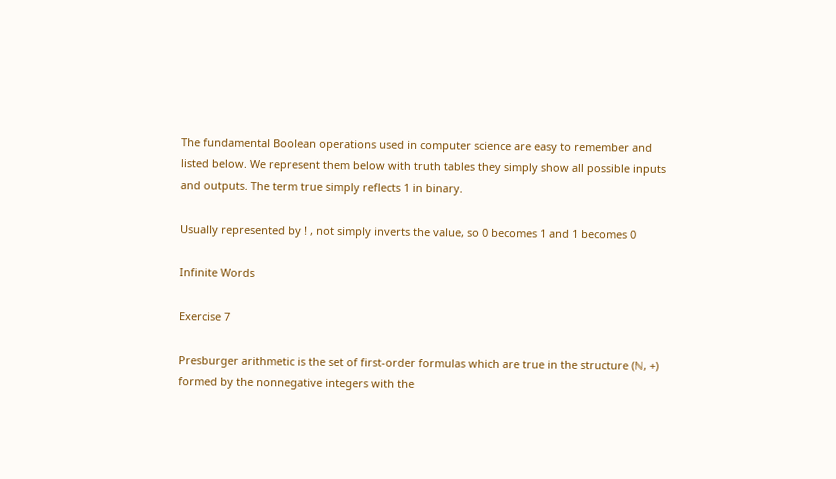The fundamental Boolean operations used in computer science are easy to remember and listed below. We represent them below with truth tables they simply show all possible inputs and outputs. The term true simply reflects 1 in binary.

Usually represented by ! , not simply inverts the value, so 0 becomes 1 and 1 becomes 0

Infinite Words

Exercise 7

Presburger arithmetic is the set of first-order formulas which are true in the structure (ℕ, +) formed by the nonnegative integers with the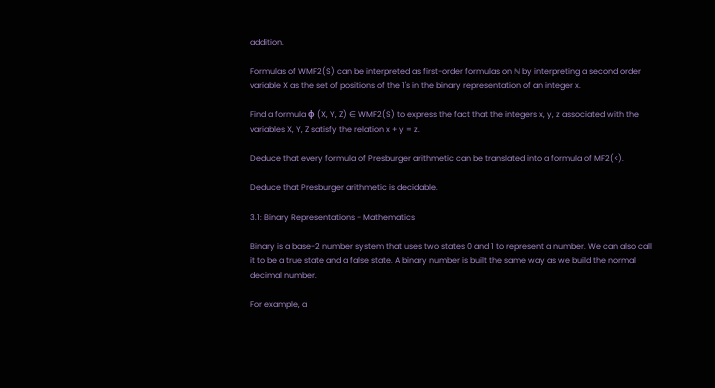addition.

Formulas of WMF2(S) can be interpreted as first-order formulas on ℕ by interpreting a second order variable X as the set of positions of the 1's in the binary representation of an integer x.

Find a formula φ (X, Y, Z) ∈ WMF2(S) to express the fact that the integers x, y, z associated with the variables X, Y, Z satisfy the relation x + y = z.

Deduce that every formula of Presburger arithmetic can be translated into a formula of MF2(<).

Deduce that Presburger arithmetic is decidable.

3.1: Binary Representations - Mathematics

Binary is a base-2 number system that uses two states 0 and 1 to represent a number. We can also call it to be a true state and a false state. A binary number is built the same way as we build the normal decimal number.

For example, a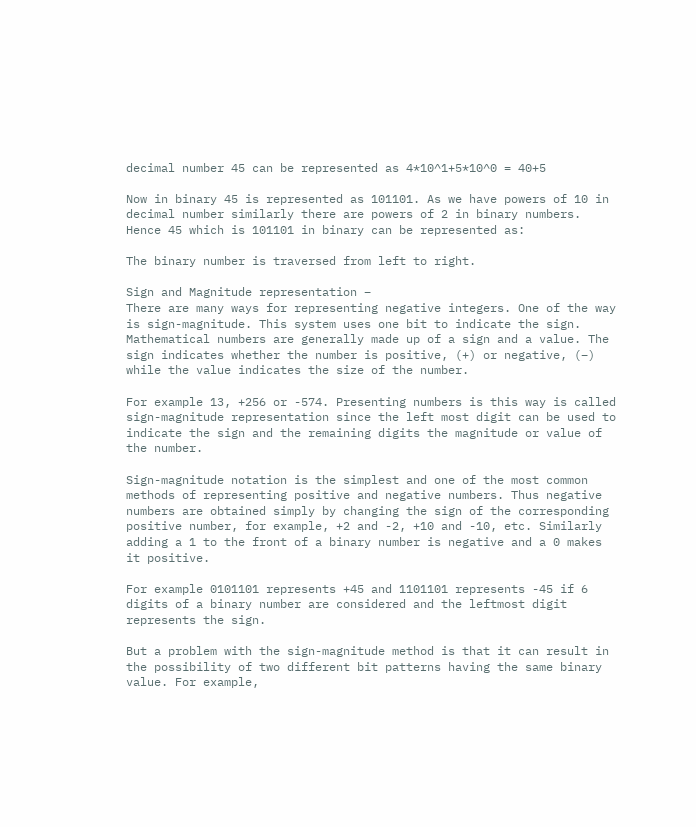decimal number 45 can be represented as 4*10^1+5*10^0 = 40+5

Now in binary 45 is represented as 101101. As we have powers of 10 in decimal number similarly there are powers of 2 in binary numbers. Hence 45 which is 101101 in binary can be represented as:

The binary number is traversed from left to right.

Sign and Magnitude representation –
There are many ways for representing negative integers. One of the way is sign-magnitude. This system uses one bit to indicate the sign. Mathematical numbers are generally made up of a sign and a value. The sign indicates whether the number is positive, (+) or negative, (–) while the value indicates the size of the number.

For example 13, +256 or -574. Presenting numbers is this way is called sign-magnitude representation since the left most digit can be used to indicate the sign and the remaining digits the magnitude or value of the number.

Sign-magnitude notation is the simplest and one of the most common methods of representing positive and negative numbers. Thus negative numbers are obtained simply by changing the sign of the corresponding positive number, for example, +2 and -2, +10 and -10, etc. Similarly adding a 1 to the front of a binary number is negative and a 0 makes it positive.

For example 0101101 represents +45 and 1101101 represents -45 if 6 digits of a binary number are considered and the leftmost digit represents the sign.

But a problem with the sign-magnitude method is that it can result in the possibility of two different bit patterns having the same binary value. For example,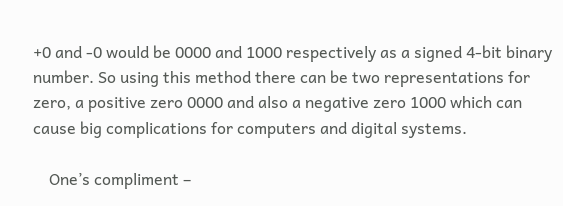+0 and -0 would be 0000 and 1000 respectively as a signed 4-bit binary number. So using this method there can be two representations for zero, a positive zero 0000 and also a negative zero 1000 which can cause big complications for computers and digital systems.

    One’s compliment –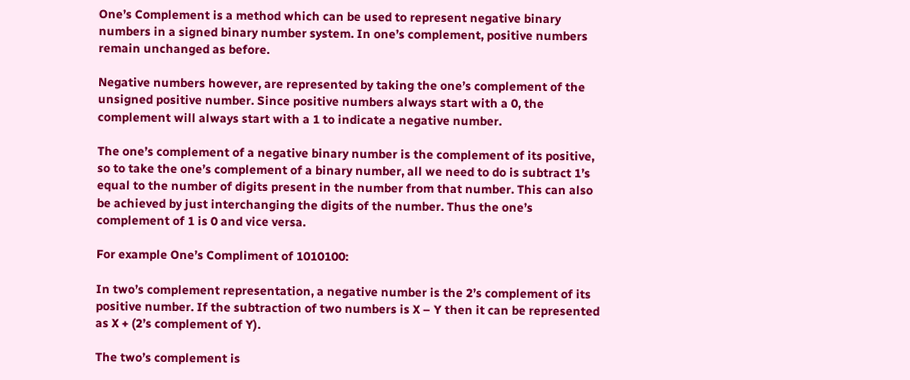One’s Complement is a method which can be used to represent negative binary numbers in a signed binary number system. In one’s complement, positive numbers remain unchanged as before.

Negative numbers however, are represented by taking the one’s complement of the unsigned positive number. Since positive numbers always start with a 0, the complement will always start with a 1 to indicate a negative number.

The one’s complement of a negative binary number is the complement of its positive, so to take the one’s complement of a binary number, all we need to do is subtract 1’s equal to the number of digits present in the number from that number. This can also be achieved by just interchanging the digits of the number. Thus the one’s complement of 1 is 0 and vice versa.

For example One’s Compliment of 1010100:

In two’s complement representation, a negative number is the 2’s complement of its positive number. If the subtraction of two numbers is X – Y then it can be represented as X + (2’s complement of Y).

The two’s complement is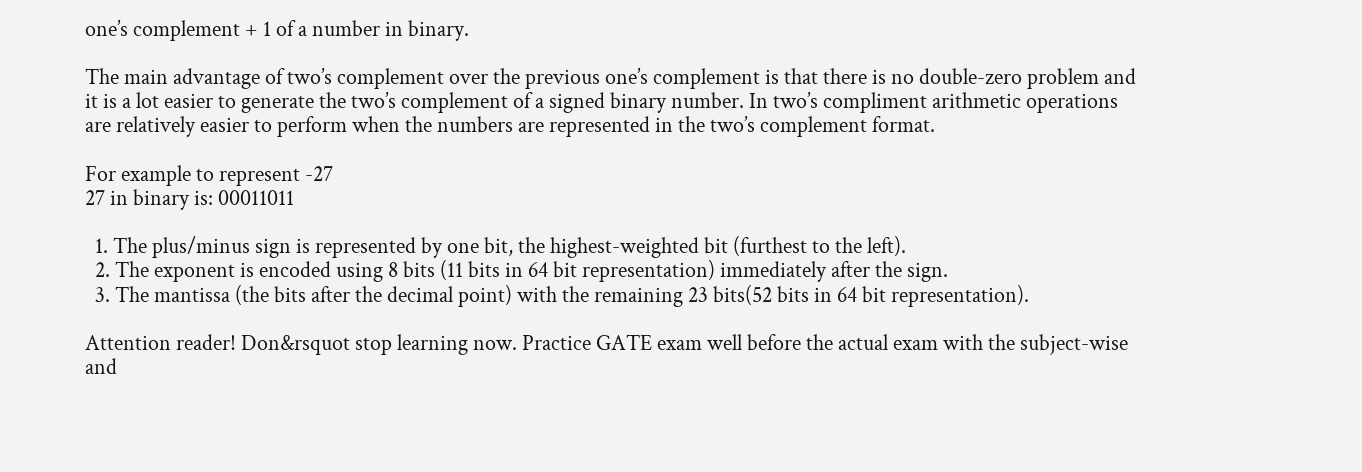one’s complement + 1 of a number in binary.

The main advantage of two’s complement over the previous one’s complement is that there is no double-zero problem and it is a lot easier to generate the two’s complement of a signed binary number. In two’s compliment arithmetic operations are relatively easier to perform when the numbers are represented in the two’s complement format.

For example to represent -27
27 in binary is: 00011011

  1. The plus/minus sign is represented by one bit, the highest-weighted bit (furthest to the left).
  2. The exponent is encoded using 8 bits (11 bits in 64 bit representation) immediately after the sign.
  3. The mantissa (the bits after the decimal point) with the remaining 23 bits(52 bits in 64 bit representation).

Attention reader! Don&rsquot stop learning now. Practice GATE exam well before the actual exam with the subject-wise and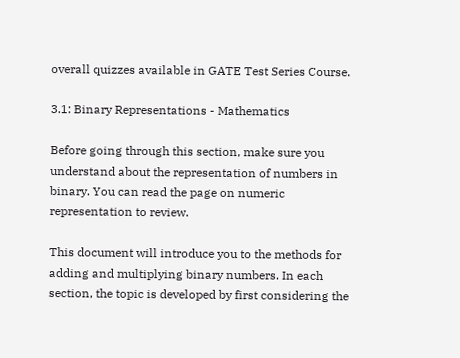overall quizzes available in GATE Test Series Course.

3.1: Binary Representations - Mathematics

Before going through this section, make sure you understand about the representation of numbers in binary. You can read the page on numeric representation to review.

This document will introduce you to the methods for adding and multiplying binary numbers. In each section, the topic is developed by first considering the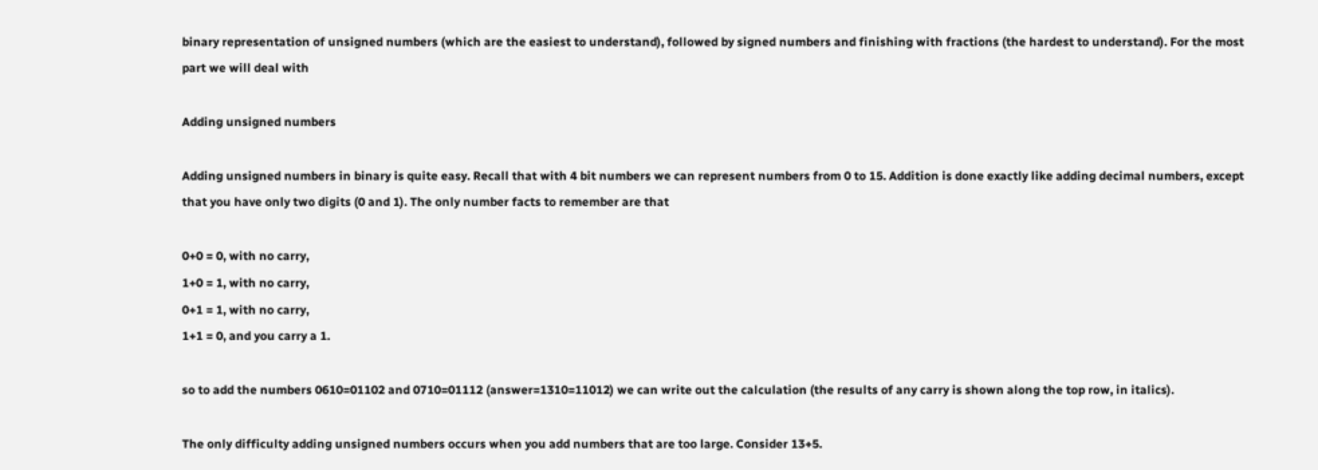binary representation of unsigned numbers (which are the easiest to understand), followed by signed numbers and finishing with fractions (the hardest to understand). For the most part we will deal with

Adding unsigned numbers

Adding unsigned numbers in binary is quite easy. Recall that with 4 bit numbers we can represent numbers from 0 to 15. Addition is done exactly like adding decimal numbers, except that you have only two digits (0 and 1). The only number facts to remember are that

0+0 = 0, with no carry,
1+0 = 1, with no carry,
0+1 = 1, with no carry,
1+1 = 0, and you carry a 1.

so to add the numbers 0610=01102 and 0710=01112 (answer=1310=11012) we can write out the calculation (the results of any carry is shown along the top row, in italics).

The only difficulty adding unsigned numbers occurs when you add numbers that are too large. Consider 13+5.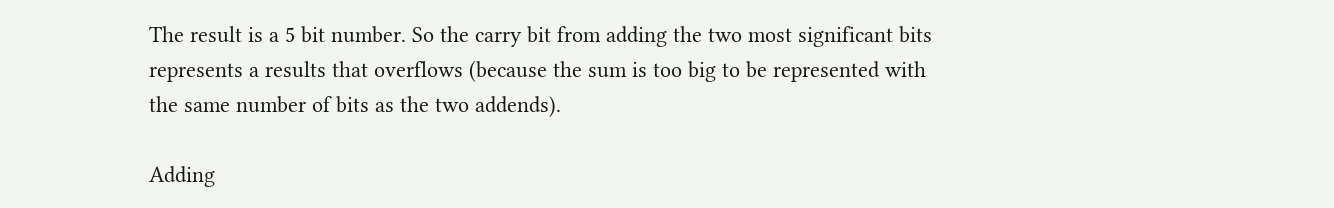The result is a 5 bit number. So the carry bit from adding the two most significant bits represents a results that overflows (because the sum is too big to be represented with the same number of bits as the two addends).

Adding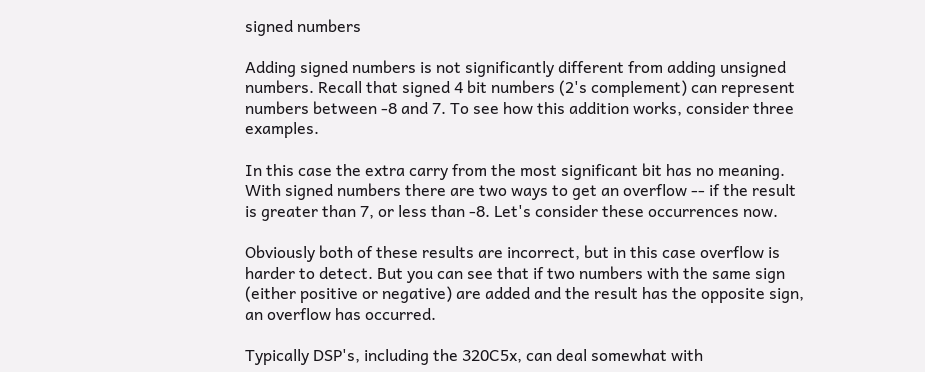signed numbers

Adding signed numbers is not significantly different from adding unsigned numbers. Recall that signed 4 bit numbers (2's complement) can represent numbers between -8 and 7. To see how this addition works, consider three examples.

In this case the extra carry from the most significant bit has no meaning. With signed numbers there are two ways to get an overflow -- if the result is greater than 7, or less than -8. Let's consider these occurrences now.

Obviously both of these results are incorrect, but in this case overflow is harder to detect. But you can see that if two numbers with the same sign (either positive or negative) are added and the result has the opposite sign, an overflow has occurred.

Typically DSP's, including the 320C5x, can deal somewhat with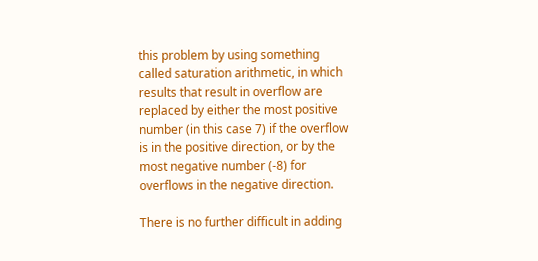this problem by using something called saturation arithmetic, in which results that result in overflow are replaced by either the most positive number (in this case 7) if the overflow is in the positive direction, or by the most negative number (-8) for overflows in the negative direction.

There is no further difficult in adding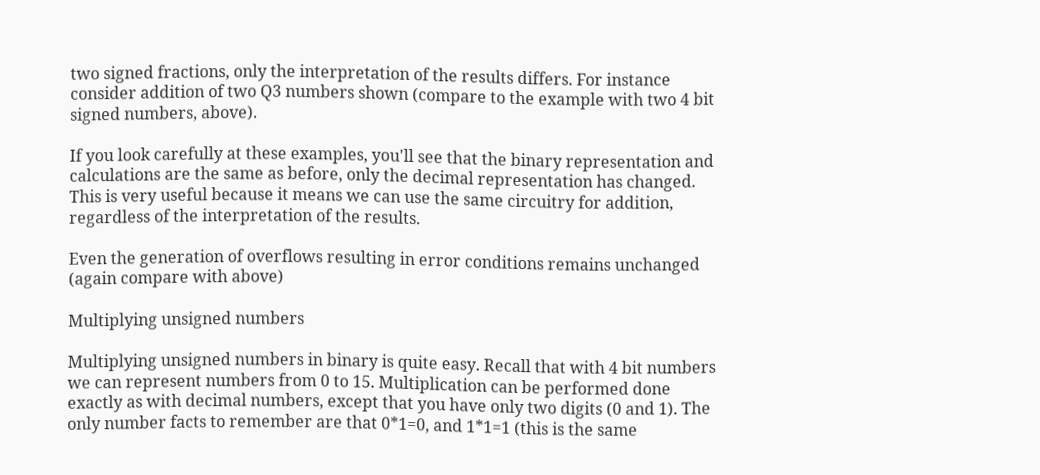two signed fractions, only the interpretation of the results differs. For instance consider addition of two Q3 numbers shown (compare to the example with two 4 bit signed numbers, above).

If you look carefully at these examples, you'll see that the binary representation and calculations are the same as before, only the decimal representation has changed. This is very useful because it means we can use the same circuitry for addition, regardless of the interpretation of the results.

Even the generation of overflows resulting in error conditions remains unchanged (again compare with above)

Multiplying unsigned numbers

Multiplying unsigned numbers in binary is quite easy. Recall that with 4 bit numbers we can represent numbers from 0 to 15. Multiplication can be performed done exactly as with decimal numbers, except that you have only two digits (0 and 1). The only number facts to remember are that 0*1=0, and 1*1=1 (this is the same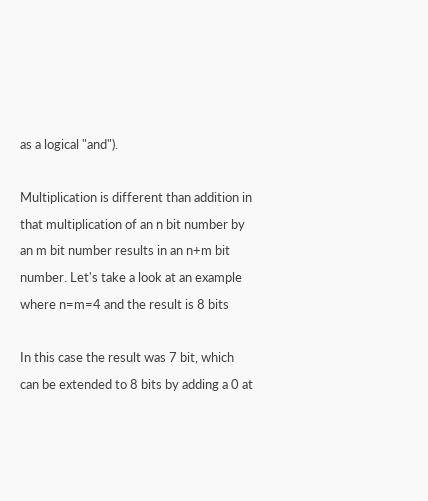as a logical "and").

Multiplication is different than addition in that multiplication of an n bit number by an m bit number results in an n+m bit number. Let's take a look at an example where n=m=4 and the result is 8 bits

In this case the result was 7 bit, which can be extended to 8 bits by adding a 0 at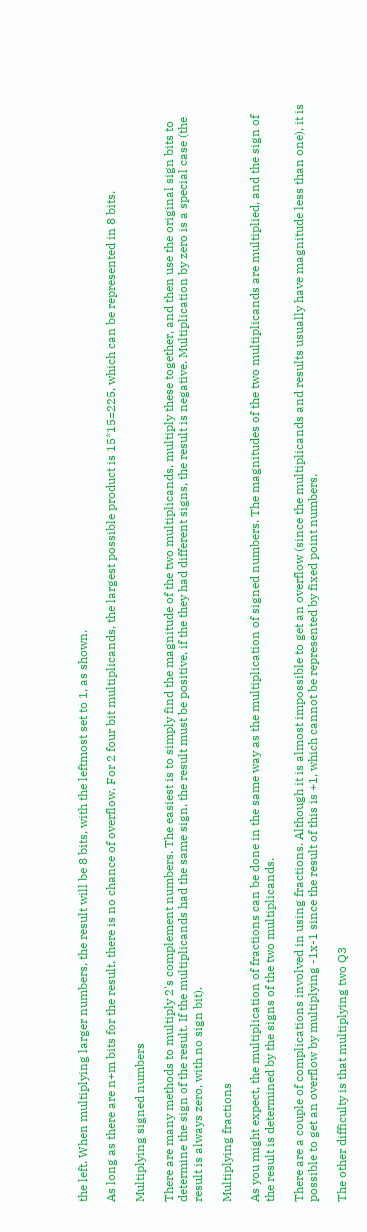the left. When multiplying larger numbers, the result will be 8 bits, with the leftmost set to 1, as shown.

As long as there are n+m bits for the result, there is no chance of overflow. For 2 four bit multiplicands, the largest possible product is 15*15=225, which can be represented in 8 bits.

Multiplying signed numbers

There are many methods to multiply 2's complement numbers. The easiest is to simply find the magnitude of the two multiplicands, multiply these together, and then use the original sign bits to determine the sign of the result. If the multiplicands had the same sign, the result must be positive, if the they had different signs, the result is negative. Multiplication by zero is a special case (the result is always zero, with no sign bit).

Multiplying fractions

As you might expect, the multiplication of fractions can be done in the same way as the multiplication of signed numbers. The magnitudes of the two multiplicands are multiplied, and the sign of the result is determined by the signs of the two multiplicands.

There are a couple of complications involved in using fractions. Although it is almost impossible to get an overflow (since the multiplicands and results usually have magnitude less than one), it is possible to get an overflow by multiplying -1x-1 since the result of this is +1, which cannot be represented by fixed point numbers.

The other difficulty is that multiplying two Q3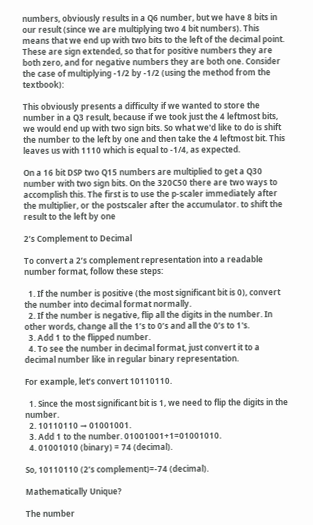numbers, obviously results in a Q6 number, but we have 8 bits in our result (since we are multiplying two 4 bit numbers). This means that we end up with two bits to the left of the decimal point. These are sign extended, so that for positive numbers they are both zero, and for negative numbers they are both one. Consider the case of multiplying -1/2 by -1/2 (using the method from the textbook):

This obviously presents a difficulty if we wanted to store the number in a Q3 result, because if we took just the 4 leftmost bits, we would end up with two sign bits. So what we'd like to do is shift the number to the left by one and then take the 4 leftmost bit. This leaves us with 1110 which is equal to -1/4, as expected.

On a 16 bit DSP two Q15 numbers are multiplied to get a Q30 number with two sign bits. On the 320C50 there are two ways to accomplish this. The first is to use the p-scaler immediately after the multiplier, or the postscaler after the accumulator. to shift the result to the left by one

2’s Complement to Decimal

To convert a 2’s complement representation into a readable number format, follow these steps:

  1. If the number is positive (the most significant bit is 0), convert the number into decimal format normally.
  2. If the number is negative, flip all the digits in the number. In other words, change all the 1’s to 0’s and all the 0’s to 1's.
  3. Add 1 to the flipped number.
  4. To see the number in decimal format, just convert it to a decimal number like in regular binary representation.

For example, let’s convert 10110110.

  1. Since the most significant bit is 1, we need to flip the digits in the number.
  2. 10110110 → 01001001.
  3. Add 1 to the number. 01001001+1=01001010.
  4. 01001010 (binary) = 74 (decimal).

So, 10110110 (2’s complement)=-74 (decimal).

Mathematically Unique?

The number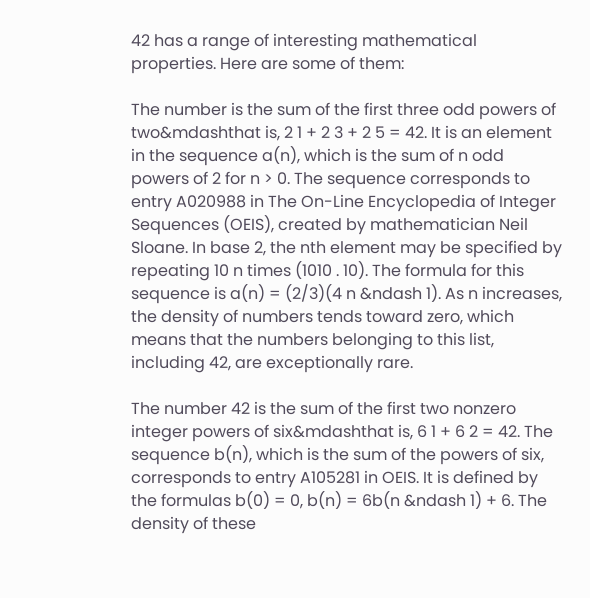42 has a range of interesting mathematical properties. Here are some of them:

The number is the sum of the first three odd powers of two&mdashthat is, 2 1 + 2 3 + 2 5 = 42. It is an element in the sequence a(n), which is the sum of n odd powers of 2 for n > 0. The sequence corresponds to entry A020988 in The On-Line Encyclopedia of Integer Sequences (OEIS), created by mathematician Neil Sloane. In base 2, the nth element may be specified by repeating 10 n times (1010 . 10). The formula for this sequence is a(n) = (2/3)(4 n &ndash 1). As n increases, the density of numbers tends toward zero, which means that the numbers belonging to this list, including 42, are exceptionally rare.

The number 42 is the sum of the first two nonzero integer powers of six&mdashthat is, 6 1 + 6 2 = 42. The sequence b(n), which is the sum of the powers of six, corresponds to entry A105281 in OEIS. It is defined by the formulas b(0) = 0, b(n) = 6b(n &ndash 1) + 6. The density of these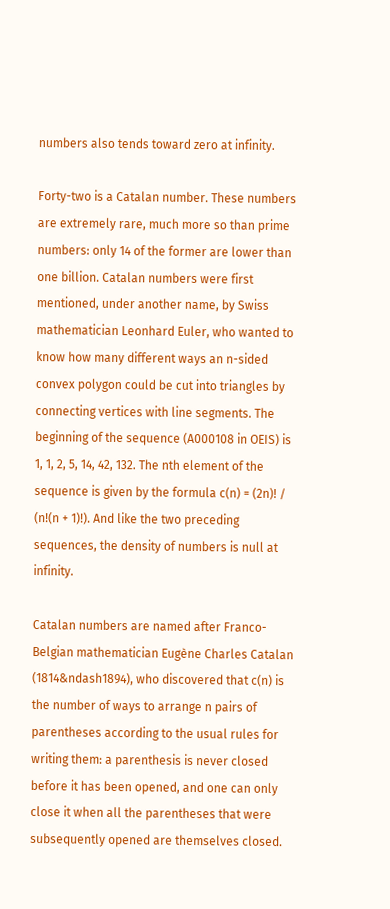numbers also tends toward zero at infinity.

Forty-two is a Catalan number. These numbers are extremely rare, much more so than prime numbers: only 14 of the former are lower than one billion. Catalan numbers were first mentioned, under another name, by Swiss mathematician Leonhard Euler, who wanted to know how many different ways an n-sided convex polygon could be cut into triangles by connecting vertices with line segments. The beginning of the sequence (A000108 in OEIS) is 1, 1, 2, 5, 14, 42, 132. The nth element of the sequence is given by the formula c(n) = (2n)! / (n!(n + 1)!). And like the two preceding sequences, the density of numbers is null at infinity.

Catalan numbers are named after Franco-Belgian mathematician Eugène Charles Catalan (1814&ndash1894), who discovered that c(n) is the number of ways to arrange n pairs of parentheses according to the usual rules for writing them: a parenthesis is never closed before it has been opened, and one can only close it when all the parentheses that were subsequently opened are themselves closed.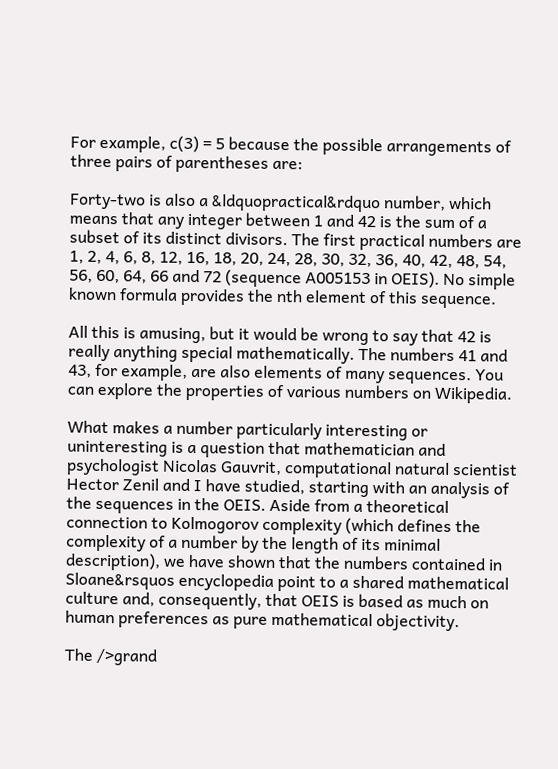For example, c(3) = 5 because the possible arrangements of three pairs of parentheses are:

Forty-two is also a &ldquopractical&rdquo number, which means that any integer between 1 and 42 is the sum of a subset of its distinct divisors. The first practical numbers are 1, 2, 4, 6, 8, 12, 16, 18, 20, 24, 28, 30, 32, 36, 40, 42, 48, 54, 56, 60, 64, 66 and 72 (sequence A005153 in OEIS). No simple known formula provides the nth element of this sequence.

All this is amusing, but it would be wrong to say that 42 is really anything special mathematically. The numbers 41 and 43, for example, are also elements of many sequences. You can explore the properties of various numbers on Wikipedia.

What makes a number particularly interesting or uninteresting is a question that mathematician and psychologist Nicolas Gauvrit, computational natural scientist Hector Zenil and I have studied, starting with an analysis of the sequences in the OEIS. Aside from a theoretical connection to Kolmogorov complexity (which defines the complexity of a number by the length of its minimal description), we have shown that the numbers contained in Sloane&rsquos encyclopedia point to a shared mathematical culture and, consequently, that OEIS is based as much on human preferences as pure mathematical objectivity.

The />grand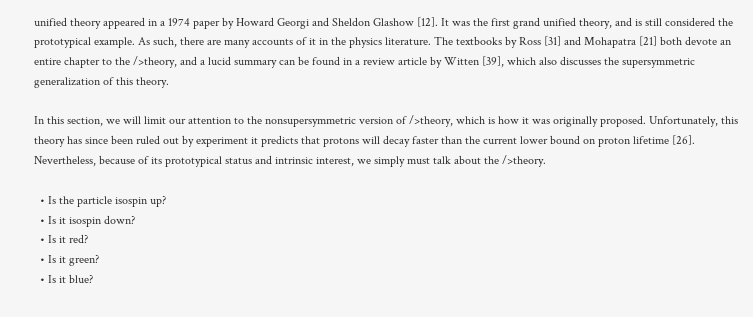unified theory appeared in a 1974 paper by Howard Georgi and Sheldon Glashow [12]. It was the first grand unified theory, and is still considered the prototypical example. As such, there are many accounts of it in the physics literature. The textbooks by Ross [31] and Mohapatra [21] both devote an entire chapter to the />theory, and a lucid summary can be found in a review article by Witten [39], which also discusses the supersymmetric generalization of this theory.

In this section, we will limit our attention to the nonsupersymmetric version of />theory, which is how it was originally proposed. Unfortunately, this theory has since been ruled out by experiment it predicts that protons will decay faster than the current lower bound on proton lifetime [26]. Nevertheless, because of its prototypical status and intrinsic interest, we simply must talk about the />theory.

  • Is the particle isospin up?
  • Is it isospin down?
  • Is it red?
  • Is it green?
  • Is it blue?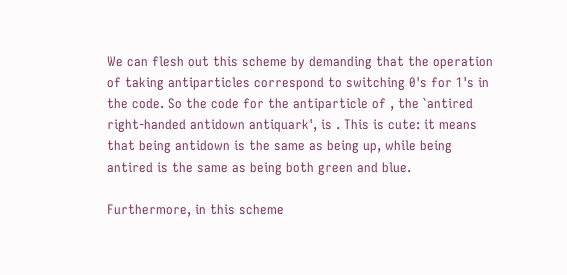We can flesh out this scheme by demanding that the operation of taking antiparticles correspond to switching 0's for 1's in the code. So the code for the antiparticle of , the `antired right-handed antidown antiquark', is . This is cute: it means that being antidown is the same as being up, while being antired is the same as being both green and blue.

Furthermore, in this scheme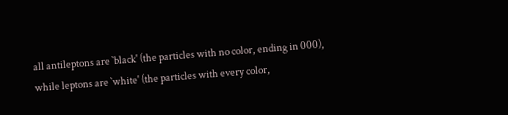all antileptons are `black' (the particles with no color, ending in 000), while leptons are `white' (the particles with every color,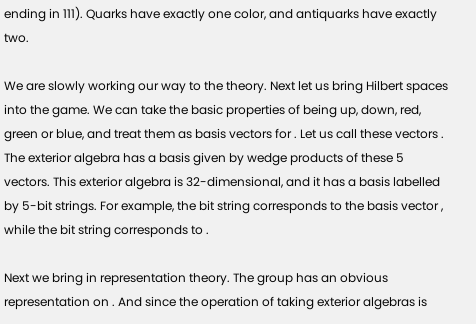ending in 111). Quarks have exactly one color, and antiquarks have exactly two.

We are slowly working our way to the theory. Next let us bring Hilbert spaces into the game. We can take the basic properties of being up, down, red, green or blue, and treat them as basis vectors for . Let us call these vectors . The exterior algebra has a basis given by wedge products of these 5 vectors. This exterior algebra is 32-dimensional, and it has a basis labelled by 5-bit strings. For example, the bit string corresponds to the basis vector , while the bit string corresponds to .

Next we bring in representation theory. The group has an obvious representation on . And since the operation of taking exterior algebras is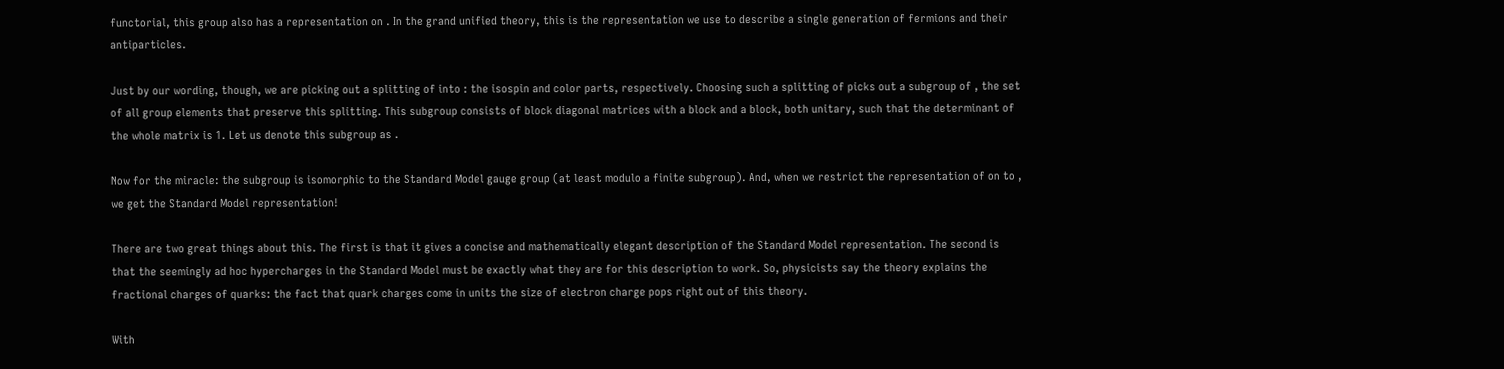functorial, this group also has a representation on . In the grand unified theory, this is the representation we use to describe a single generation of fermions and their antiparticles.

Just by our wording, though, we are picking out a splitting of into : the isospin and color parts, respectively. Choosing such a splitting of picks out a subgroup of , the set of all group elements that preserve this splitting. This subgroup consists of block diagonal matrices with a block and a block, both unitary, such that the determinant of the whole matrix is 1. Let us denote this subgroup as .

Now for the miracle: the subgroup is isomorphic to the Standard Model gauge group (at least modulo a finite subgroup). And, when we restrict the representation of on to , we get the Standard Model representation!

There are two great things about this. The first is that it gives a concise and mathematically elegant description of the Standard Model representation. The second is that the seemingly ad hoc hypercharges in the Standard Model must be exactly what they are for this description to work. So, physicists say the theory explains the fractional charges of quarks: the fact that quark charges come in units the size of electron charge pops right out of this theory.

With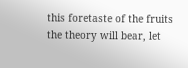this foretaste of the fruits the theory will bear, let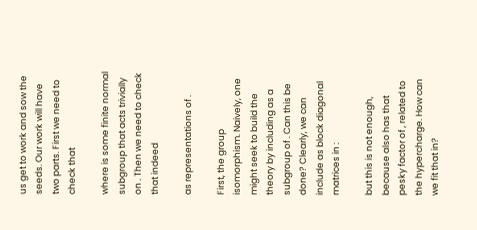us get to work and sow the seeds. Our work will have two parts. First we need to check that

where is some finite normal subgroup that acts trivially on . Then we need to check that indeed

as representations of .

First, the group isomorphism. Naively, one might seek to build the theory by including as a subgroup of . Can this be done? Clearly, we can include as block diagonal matrices in :

but this is not enough, because also has that pesky factor of , related to the hypercharge. How can we fit that in?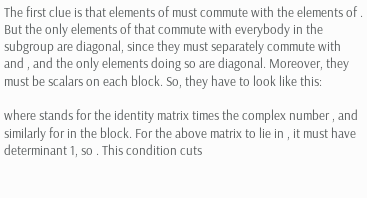The first clue is that elements of must commute with the elements of . But the only elements of that commute with everybody in the subgroup are diagonal, since they must separately commute with and , and the only elements doing so are diagonal. Moreover, they must be scalars on each block. So, they have to look like this:

where stands for the identity matrix times the complex number , and similarly for in the block. For the above matrix to lie in , it must have determinant 1, so . This condition cuts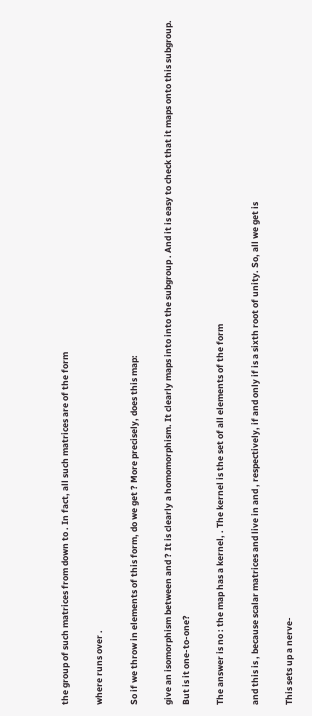the group of such matrices from down to . In fact, all such matrices are of the form

where runs over .

So if we throw in elements of this form, do we get ? More precisely, does this map:

give an isomorphism between and ? It is clearly a homomorphism. It clearly maps into into the subgroup . And it is easy to check that it maps onto this subgroup. But is it one-to-one?

The answer is no : the map has a kernel, . The kernel is the set of all elements of the form

and this is , because scalar matrices and live in and , respectively, if and only if is a sixth root of unity. So, all we get is

This sets up a nerve-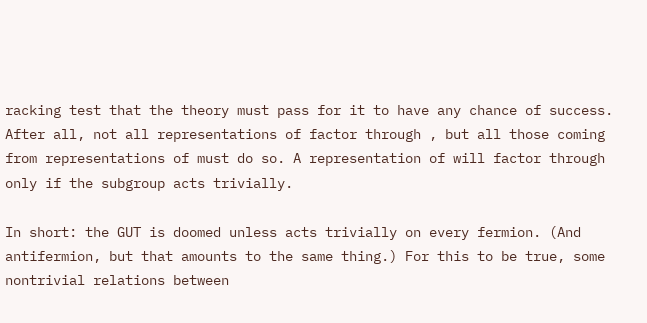racking test that the theory must pass for it to have any chance of success. After all, not all representations of factor through , but all those coming from representations of must do so. A representation of will factor through only if the subgroup acts trivially.

In short: the GUT is doomed unless acts trivially on every fermion. (And antifermion, but that amounts to the same thing.) For this to be true, some nontrivial relations between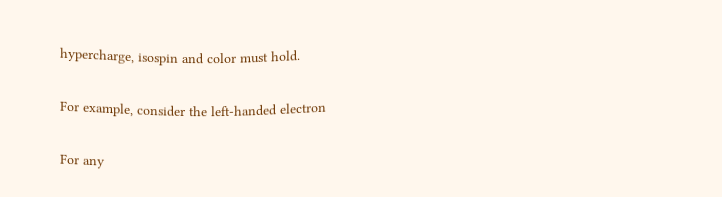hypercharge, isospin and color must hold.

For example, consider the left-handed electron

For any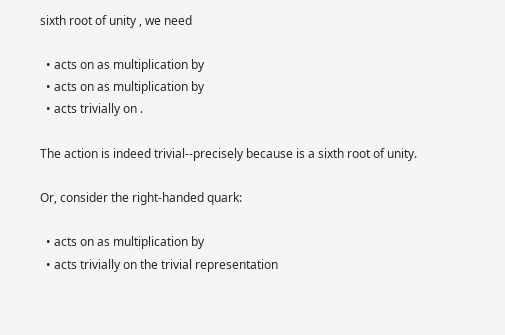sixth root of unity , we need

  • acts on as multiplication by
  • acts on as multiplication by
  • acts trivially on .

The action is indeed trivial--precisely because is a sixth root of unity.

Or, consider the right-handed quark:

  • acts on as multiplication by
  • acts trivially on the trivial representation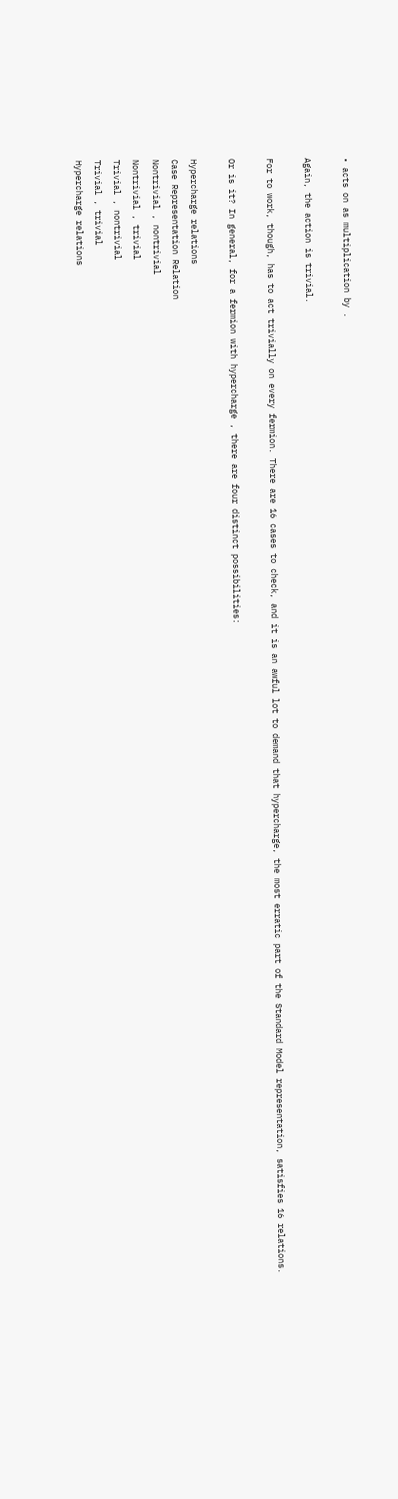• acts on as multiplication by .

Again, the action is trivial.

For to work, though, has to act trivially on every fermion. There are 16 cases to check, and it is an awful lot to demand that hypercharge, the most erratic part of the Standard Model representation, satisfies 16 relations.

Or is it? In general, for a fermion with hypercharge , there are four distinct possibilities:

Hypercharge relations
Case Representation Relation
Nontrivial , nontrivial
Nontrivial , trivial
Trivial , nontrivial
Trivial , trivial
Hypercharge relations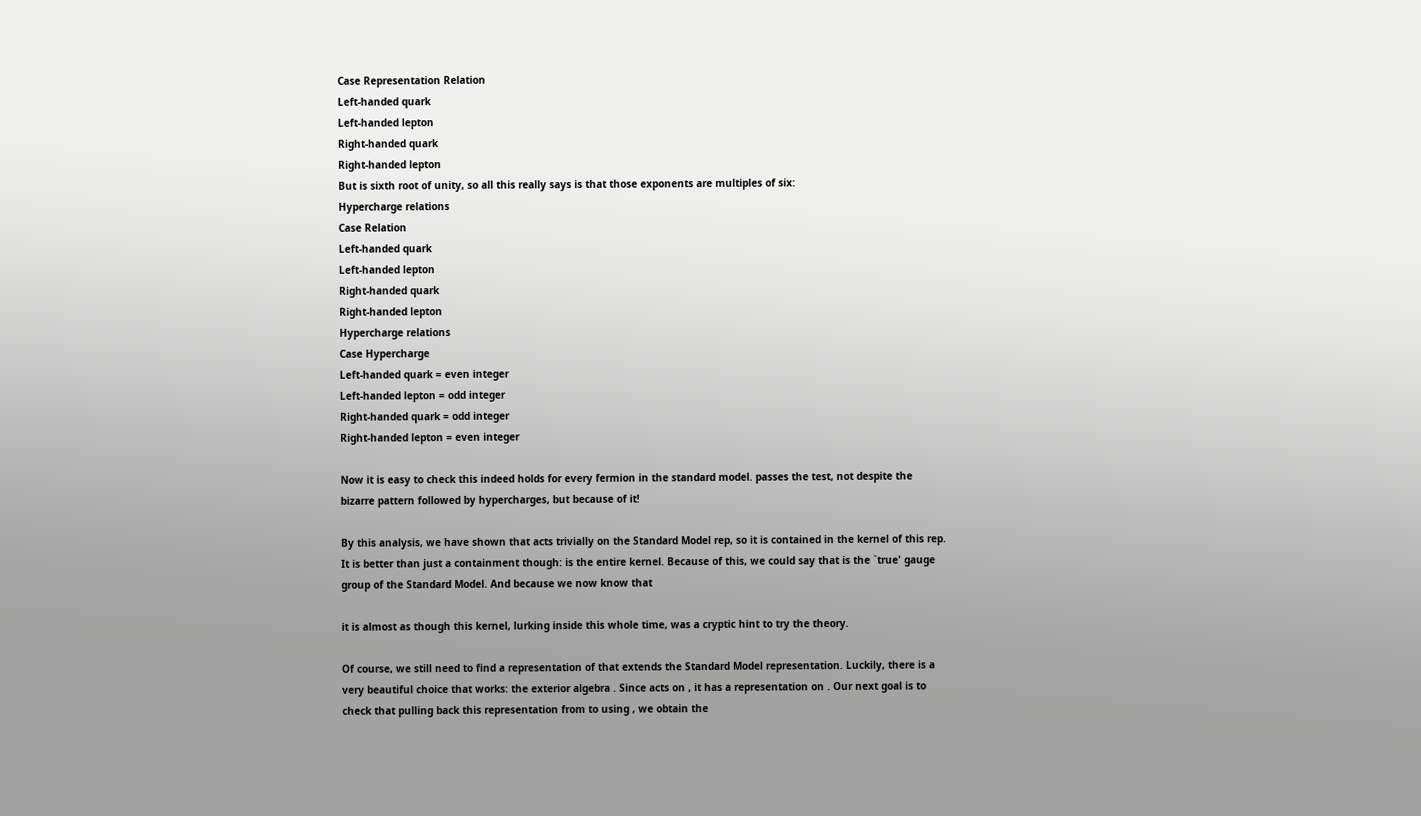Case Representation Relation
Left-handed quark
Left-handed lepton
Right-handed quark
Right-handed lepton
But is sixth root of unity, so all this really says is that those exponents are multiples of six:
Hypercharge relations
Case Relation
Left-handed quark
Left-handed lepton
Right-handed quark
Right-handed lepton
Hypercharge relations
Case Hypercharge
Left-handed quark = even integer
Left-handed lepton = odd integer
Right-handed quark = odd integer
Right-handed lepton = even integer

Now it is easy to check this indeed holds for every fermion in the standard model. passes the test, not despite the bizarre pattern followed by hypercharges, but because of it!

By this analysis, we have shown that acts trivially on the Standard Model rep, so it is contained in the kernel of this rep. It is better than just a containment though: is the entire kernel. Because of this, we could say that is the `true' gauge group of the Standard Model. And because we now know that

it is almost as though this kernel, lurking inside this whole time, was a cryptic hint to try the theory.

Of course, we still need to find a representation of that extends the Standard Model representation. Luckily, there is a very beautiful choice that works: the exterior algebra . Since acts on , it has a representation on . Our next goal is to check that pulling back this representation from to using , we obtain the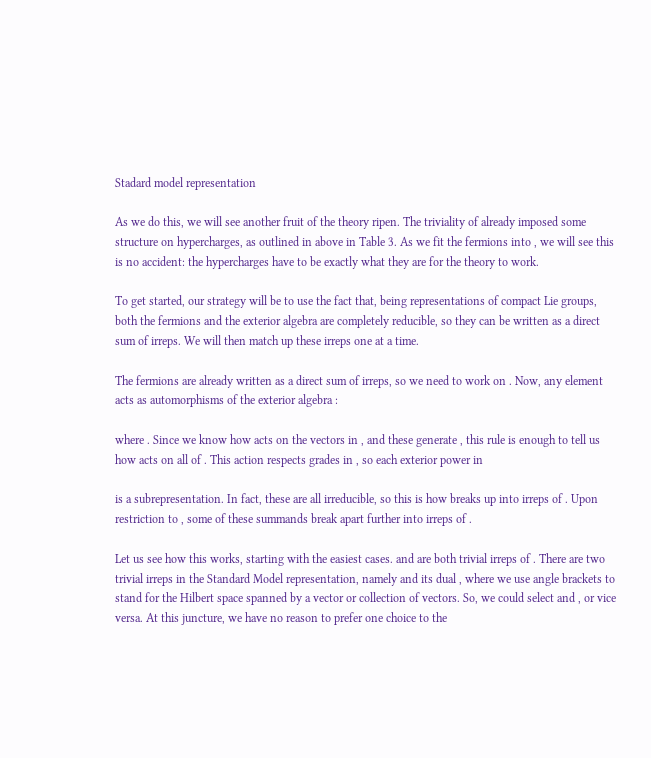Stadard model representation

As we do this, we will see another fruit of the theory ripen. The triviality of already imposed some structure on hypercharges, as outlined in above in Table 3. As we fit the fermions into , we will see this is no accident: the hypercharges have to be exactly what they are for the theory to work.

To get started, our strategy will be to use the fact that, being representations of compact Lie groups, both the fermions and the exterior algebra are completely reducible, so they can be written as a direct sum of irreps. We will then match up these irreps one at a time.

The fermions are already written as a direct sum of irreps, so we need to work on . Now, any element acts as automorphisms of the exterior algebra :

where . Since we know how acts on the vectors in , and these generate , this rule is enough to tell us how acts on all of . This action respects grades in , so each exterior power in

is a subrepresentation. In fact, these are all irreducible, so this is how breaks up into irreps of . Upon restriction to , some of these summands break apart further into irreps of .

Let us see how this works, starting with the easiest cases. and are both trivial irreps of . There are two trivial irreps in the Standard Model representation, namely and its dual , where we use angle brackets to stand for the Hilbert space spanned by a vector or collection of vectors. So, we could select and , or vice versa. At this juncture, we have no reason to prefer one choice to the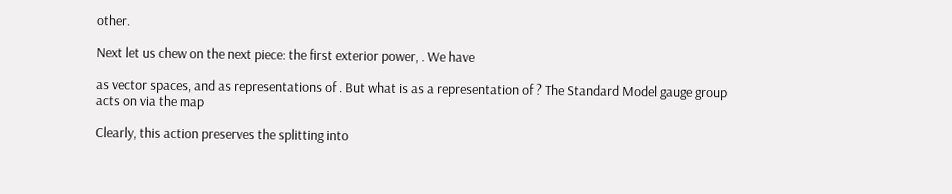other.

Next let us chew on the next piece: the first exterior power, . We have

as vector spaces, and as representations of . But what is as a representation of ? The Standard Model gauge group acts on via the map

Clearly, this action preserves the splitting into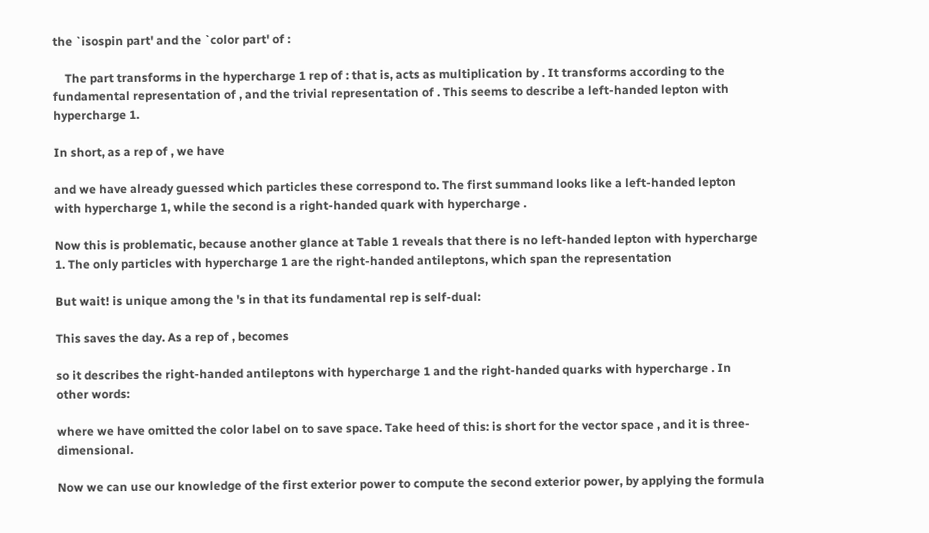the `isospin part' and the `color part' of :

    The part transforms in the hypercharge 1 rep of : that is, acts as multiplication by . It transforms according to the fundamental representation of , and the trivial representation of . This seems to describe a left-handed lepton with hypercharge 1.

In short, as a rep of , we have

and we have already guessed which particles these correspond to. The first summand looks like a left-handed lepton with hypercharge 1, while the second is a right-handed quark with hypercharge .

Now this is problematic, because another glance at Table 1 reveals that there is no left-handed lepton with hypercharge 1. The only particles with hypercharge 1 are the right-handed antileptons, which span the representation

But wait! is unique among the 's in that its fundamental rep is self-dual:

This saves the day. As a rep of , becomes

so it describes the right-handed antileptons with hypercharge 1 and the right-handed quarks with hypercharge . In other words:

where we have omitted the color label on to save space. Take heed of this: is short for the vector space , and it is three-dimensional.

Now we can use our knowledge of the first exterior power to compute the second exterior power, by applying the formula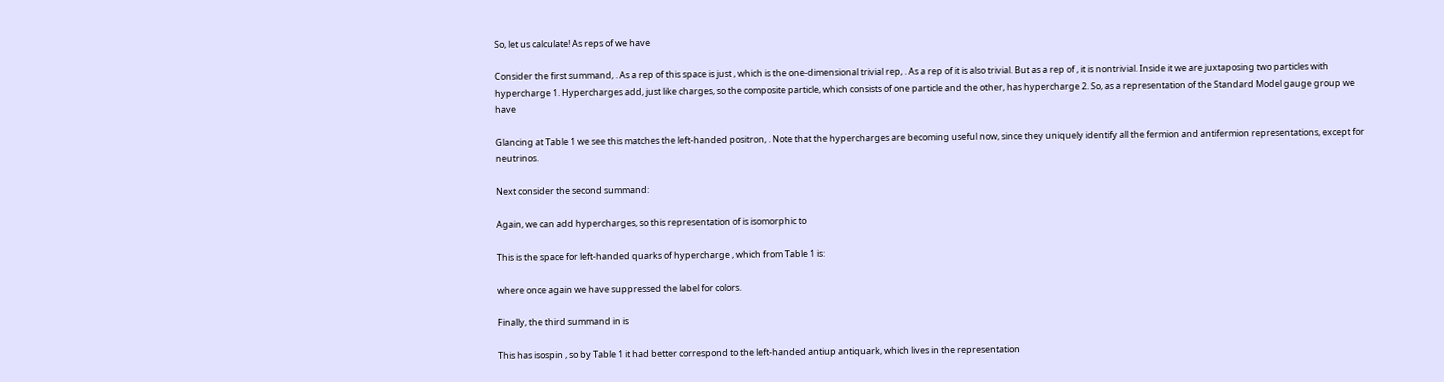So, let us calculate! As reps of we have

Consider the first summand, . As a rep of this space is just , which is the one-dimensional trivial rep, . As a rep of it is also trivial. But as a rep of , it is nontrivial. Inside it we are juxtaposing two particles with hypercharge 1. Hypercharges add, just like charges, so the composite particle, which consists of one particle and the other, has hypercharge 2. So, as a representation of the Standard Model gauge group we have

Glancing at Table 1 we see this matches the left-handed positron, . Note that the hypercharges are becoming useful now, since they uniquely identify all the fermion and antifermion representations, except for neutrinos.

Next consider the second summand:

Again, we can add hypercharges, so this representation of is isomorphic to

This is the space for left-handed quarks of hypercharge , which from Table 1 is:

where once again we have suppressed the label for colors.

Finally, the third summand in is

This has isospin , so by Table 1 it had better correspond to the left-handed antiup antiquark, which lives in the representation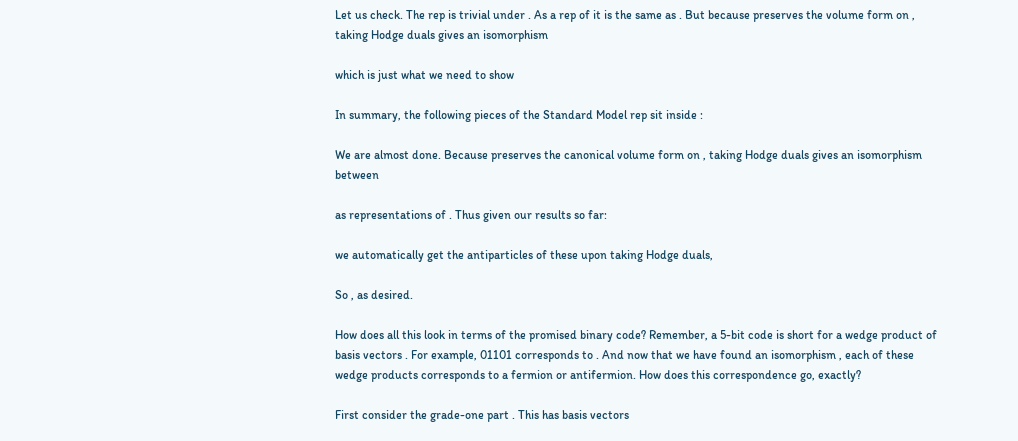Let us check. The rep is trivial under . As a rep of it is the same as . But because preserves the volume form on , taking Hodge duals gives an isomorphism

which is just what we need to show

In summary, the following pieces of the Standard Model rep sit inside :

We are almost done. Because preserves the canonical volume form on , taking Hodge duals gives an isomorphism between

as representations of . Thus given our results so far:

we automatically get the antiparticles of these upon taking Hodge duals,

So , as desired.

How does all this look in terms of the promised binary code? Remember, a 5-bit code is short for a wedge product of basis vectors . For example, 01101 corresponds to . And now that we have found an isomorphism , each of these wedge products corresponds to a fermion or antifermion. How does this correspondence go, exactly?

First consider the grade-one part . This has basis vectors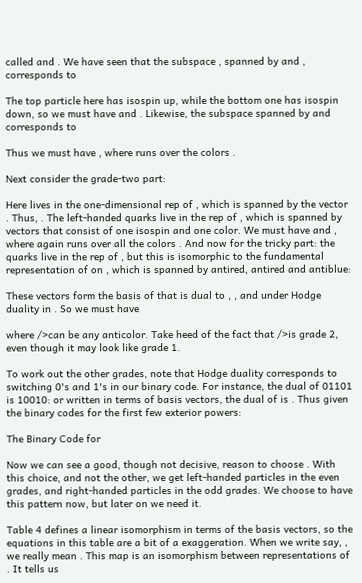called and . We have seen that the subspace , spanned by and , corresponds to

The top particle here has isospin up, while the bottom one has isospin down, so we must have and . Likewise, the subspace spanned by and corresponds to

Thus we must have , where runs over the colors .

Next consider the grade-two part:

Here lives in the one-dimensional rep of , which is spanned by the vector . Thus, . The left-handed quarks live in the rep of , which is spanned by vectors that consist of one isospin and one color. We must have and , where again runs over all the colors . And now for the tricky part: the quarks live in the rep of , but this is isomorphic to the fundamental representation of on , which is spanned by antired, antired and antiblue:

These vectors form the basis of that is dual to , , and under Hodge duality in . So we must have

where />can be any anticolor. Take heed of the fact that />is grade 2, even though it may look like grade 1.

To work out the other grades, note that Hodge duality corresponds to switching 0's and 1's in our binary code. For instance, the dual of 01101 is 10010: or written in terms of basis vectors, the dual of is . Thus given the binary codes for the first few exterior powers:

The Binary Code for

Now we can see a good, though not decisive, reason to choose . With this choice, and not the other, we get left-handed particles in the even grades, and right-handed particles in the odd grades. We choose to have this pattern now, but later on we need it.

Table 4 defines a linear isomorphism in terms of the basis vectors, so the equations in this table are a bit of a exaggeration. When we write say, , we really mean . This map is an isomorphism between representations of . It tells us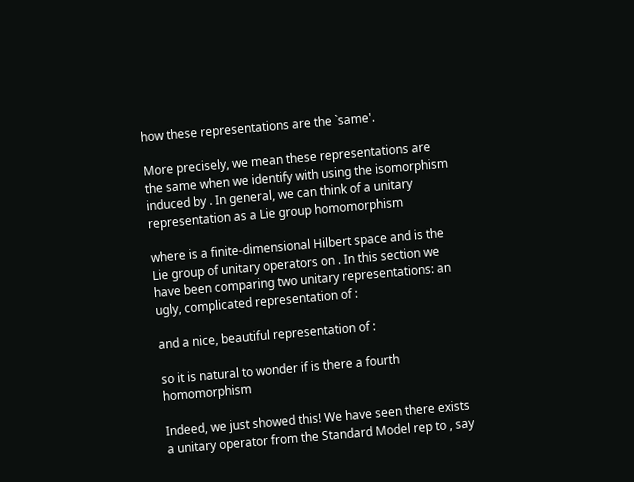how these representations are the `same'.

More precisely, we mean these representations are the same when we identify with using the isomorphism induced by . In general, we can think of a unitary representation as a Lie group homomorphism

where is a finite-dimensional Hilbert space and is the Lie group of unitary operators on . In this section we have been comparing two unitary representations: an ugly, complicated representation of :

and a nice, beautiful representation of :

so it is natural to wonder if is there a fourth homomorphism

Indeed, we just showed this! We have seen there exists a unitary operator from the Standard Model rep to , say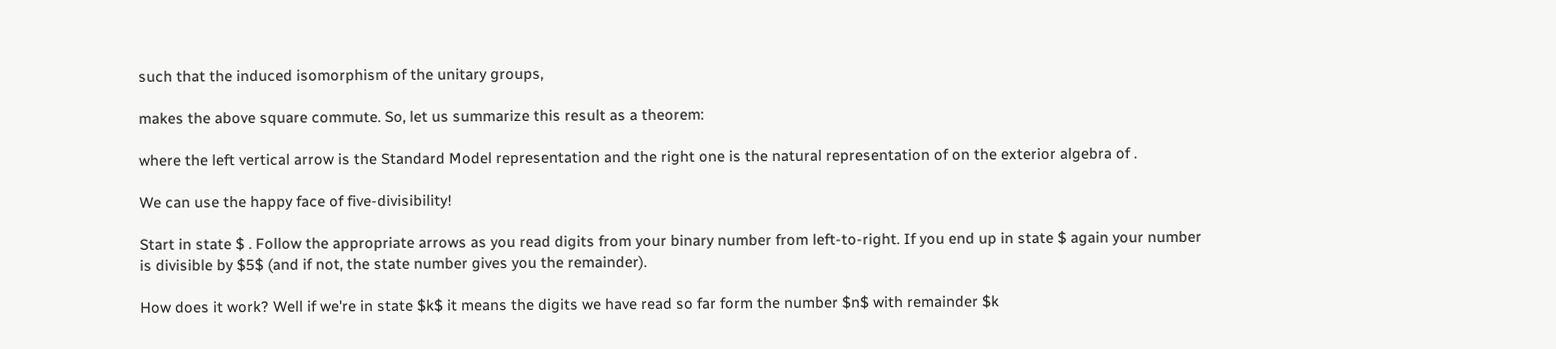such that the induced isomorphism of the unitary groups,

makes the above square commute. So, let us summarize this result as a theorem:

where the left vertical arrow is the Standard Model representation and the right one is the natural representation of on the exterior algebra of .

We can use the happy face of five-divisibility!

Start in state $ . Follow the appropriate arrows as you read digits from your binary number from left-to-right. If you end up in state $ again your number is divisible by $5$ (and if not, the state number gives you the remainder).

How does it work? Well if we're in state $k$ it means the digits we have read so far form the number $n$ with remainder $k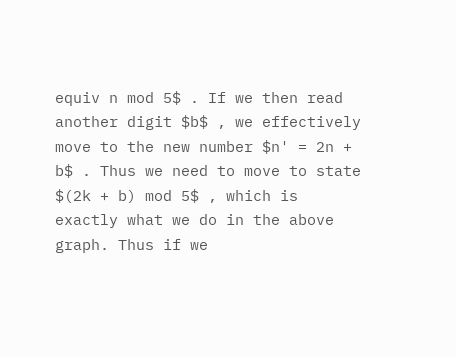equiv n mod 5$ . If we then read another digit $b$ , we effectively move to the new number $n' = 2n + b$ . Thus we need to move to state $(2k + b) mod 5$ , which is exactly what we do in the above graph. Thus if we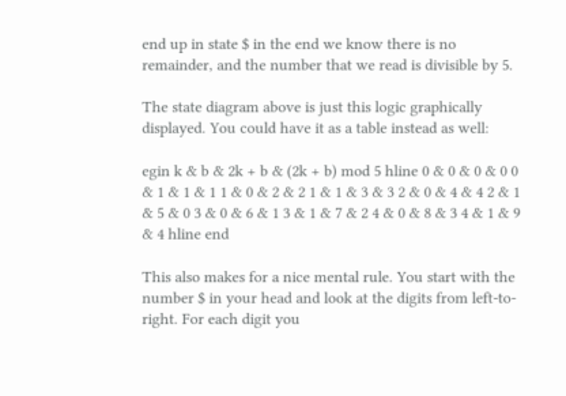end up in state $ in the end we know there is no remainder, and the number that we read is divisible by 5.

The state diagram above is just this logic graphically displayed. You could have it as a table instead as well:

egin k & b & 2k + b & (2k + b) mod 5 hline 0 & 0 & 0 & 0 0 & 1 & 1 & 1 1 & 0 & 2 & 2 1 & 1 & 3 & 3 2 & 0 & 4 & 4 2 & 1 & 5 & 0 3 & 0 & 6 & 1 3 & 1 & 7 & 2 4 & 0 & 8 & 3 4 & 1 & 9 & 4 hline end

This also makes for a nice mental rule. You start with the number $ in your head and look at the digits from left-to-right. For each digit you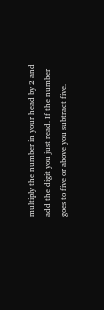multiply the number in your head by 2 and add the digit you just read. If the number goes to five or above you subtract five.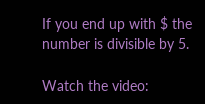If you end up with $ the number is divisible by 5.

Watch the video: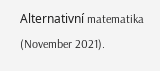Alternativní matematika (November 2021).